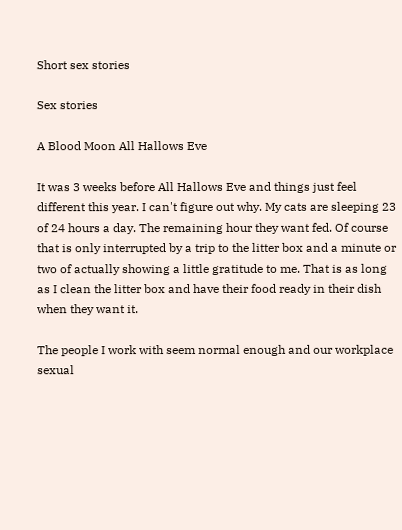Short sex stories

Sex stories

A Blood Moon All Hallows Eve

It was 3 weeks before All Hallows Eve and things just feel different this year. I can't figure out why. My cats are sleeping 23 of 24 hours a day. The remaining hour they want fed. Of course that is only interrupted by a trip to the litter box and a minute or two of actually showing a little gratitude to me. That is as long as I clean the litter box and have their food ready in their dish when they want it.

The people I work with seem normal enough and our workplace sexual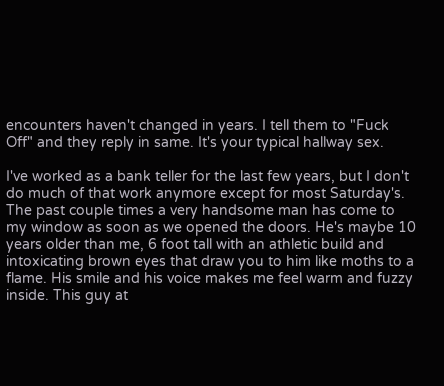encounters haven't changed in years. I tell them to "Fuck Off" and they reply in same. It's your typical hallway sex.

I've worked as a bank teller for the last few years, but I don't do much of that work anymore except for most Saturday's. The past couple times a very handsome man has come to my window as soon as we opened the doors. He's maybe 10 years older than me, 6 foot tall with an athletic build and intoxicating brown eyes that draw you to him like moths to a flame. His smile and his voice makes me feel warm and fuzzy inside. This guy at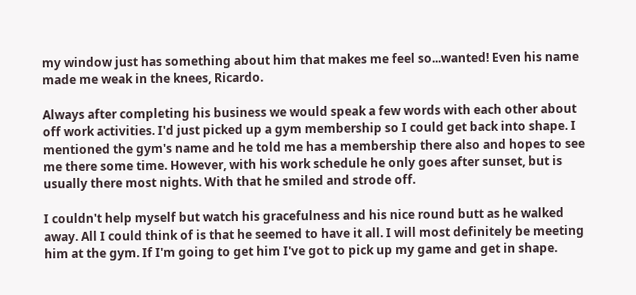my window just has something about him that makes me feel so...wanted! Even his name made me weak in the knees, Ricardo.

Always after completing his business we would speak a few words with each other about off work activities. I'd just picked up a gym membership so I could get back into shape. I mentioned the gym's name and he told me has a membership there also and hopes to see me there some time. However, with his work schedule he only goes after sunset, but is usually there most nights. With that he smiled and strode off.

I couldn't help myself but watch his gracefulness and his nice round butt as he walked away. All I could think of is that he seemed to have it all. I will most definitely be meeting him at the gym. If I'm going to get him I've got to pick up my game and get in shape.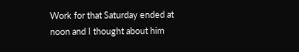Work for that Saturday ended at noon and I thought about him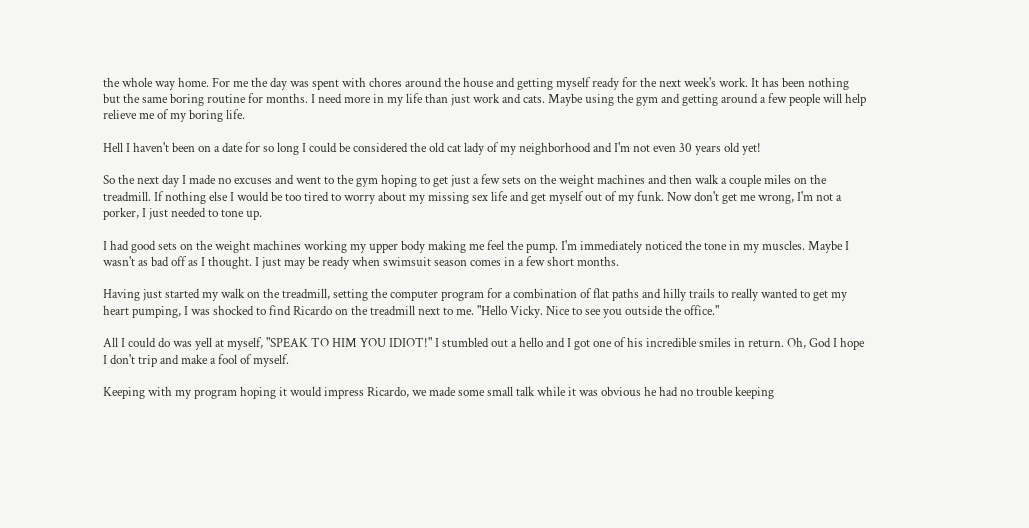the whole way home. For me the day was spent with chores around the house and getting myself ready for the next week's work. It has been nothing but the same boring routine for months. I need more in my life than just work and cats. Maybe using the gym and getting around a few people will help relieve me of my boring life.

Hell I haven't been on a date for so long I could be considered the old cat lady of my neighborhood and I'm not even 30 years old yet!

So the next day I made no excuses and went to the gym hoping to get just a few sets on the weight machines and then walk a couple miles on the treadmill. If nothing else I would be too tired to worry about my missing sex life and get myself out of my funk. Now don't get me wrong, I'm not a porker, I just needed to tone up.

I had good sets on the weight machines working my upper body making me feel the pump. I'm immediately noticed the tone in my muscles. Maybe I wasn't as bad off as I thought. I just may be ready when swimsuit season comes in a few short months.

Having just started my walk on the treadmill, setting the computer program for a combination of flat paths and hilly trails to really wanted to get my heart pumping, I was shocked to find Ricardo on the treadmill next to me. "Hello Vicky. Nice to see you outside the office."

All I could do was yell at myself, "SPEAK TO HIM YOU IDIOT!" I stumbled out a hello and I got one of his incredible smiles in return. Oh, God I hope I don't trip and make a fool of myself.

Keeping with my program hoping it would impress Ricardo, we made some small talk while it was obvious he had no trouble keeping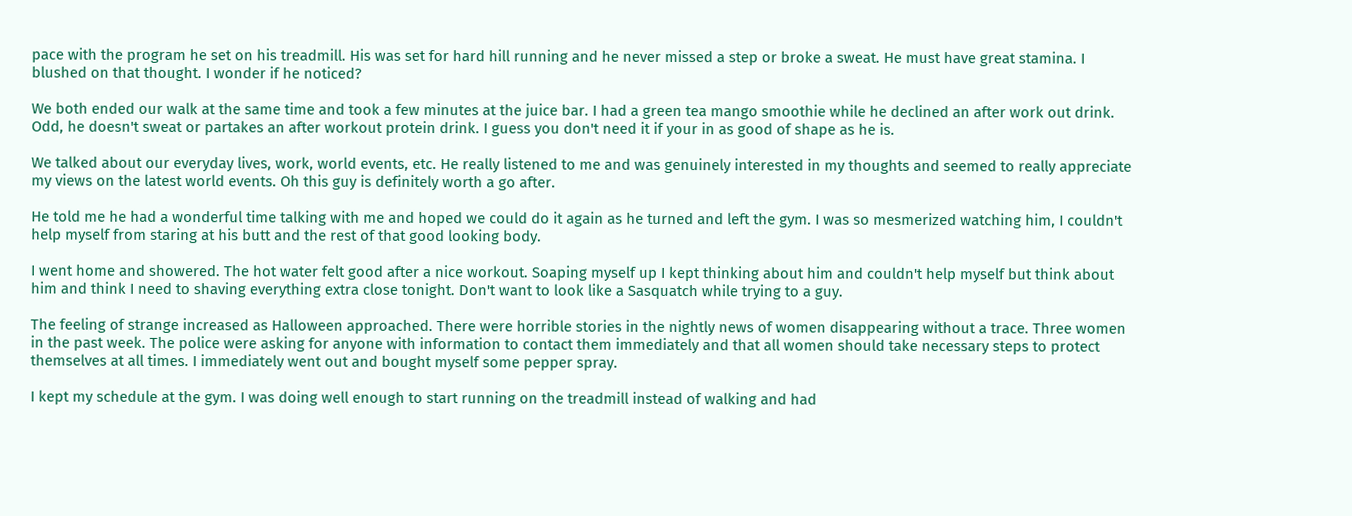pace with the program he set on his treadmill. His was set for hard hill running and he never missed a step or broke a sweat. He must have great stamina. I blushed on that thought. I wonder if he noticed?

We both ended our walk at the same time and took a few minutes at the juice bar. I had a green tea mango smoothie while he declined an after work out drink. Odd, he doesn't sweat or partakes an after workout protein drink. I guess you don't need it if your in as good of shape as he is.

We talked about our everyday lives, work, world events, etc. He really listened to me and was genuinely interested in my thoughts and seemed to really appreciate my views on the latest world events. Oh this guy is definitely worth a go after.

He told me he had a wonderful time talking with me and hoped we could do it again as he turned and left the gym. I was so mesmerized watching him, I couldn't help myself from staring at his butt and the rest of that good looking body.

I went home and showered. The hot water felt good after a nice workout. Soaping myself up I kept thinking about him and couldn't help myself but think about him and think I need to shaving everything extra close tonight. Don't want to look like a Sasquatch while trying to a guy.

The feeling of strange increased as Halloween approached. There were horrible stories in the nightly news of women disappearing without a trace. Three women in the past week. The police were asking for anyone with information to contact them immediately and that all women should take necessary steps to protect themselves at all times. I immediately went out and bought myself some pepper spray.

I kept my schedule at the gym. I was doing well enough to start running on the treadmill instead of walking and had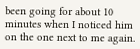been going for about 10 minutes when I noticed him on the one next to me again.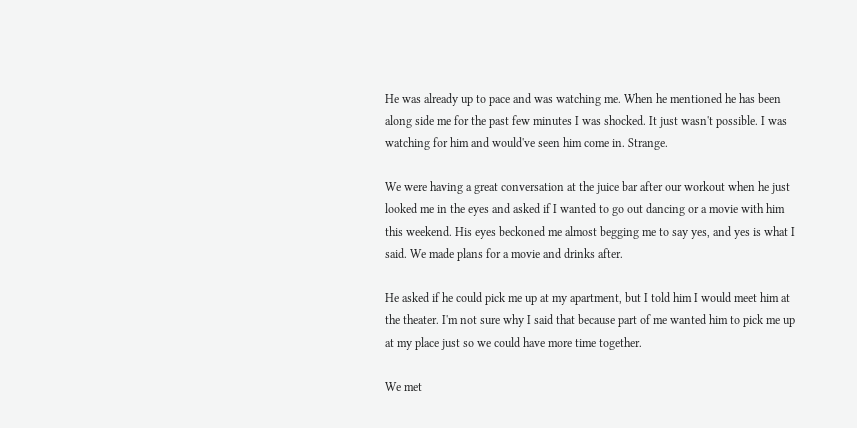He was already up to pace and was watching me. When he mentioned he has been along side me for the past few minutes I was shocked. It just wasn't possible. I was watching for him and would've seen him come in. Strange.

We were having a great conversation at the juice bar after our workout when he just looked me in the eyes and asked if I wanted to go out dancing or a movie with him this weekend. His eyes beckoned me almost begging me to say yes, and yes is what I said. We made plans for a movie and drinks after.

He asked if he could pick me up at my apartment, but I told him I would meet him at the theater. I'm not sure why I said that because part of me wanted him to pick me up at my place just so we could have more time together.

We met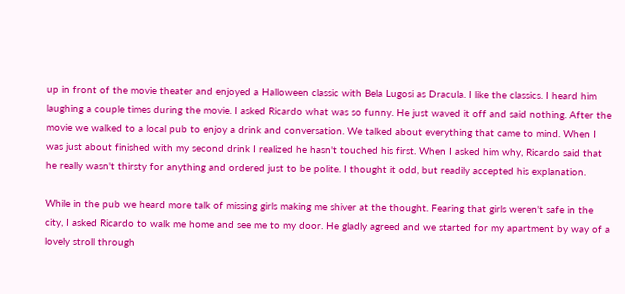up in front of the movie theater and enjoyed a Halloween classic with Bela Lugosi as Dracula. I like the classics. I heard him laughing a couple times during the movie. I asked Ricardo what was so funny. He just waved it off and said nothing. After the movie we walked to a local pub to enjoy a drink and conversation. We talked about everything that came to mind. When I was just about finished with my second drink I realized he hasn't touched his first. When I asked him why, Ricardo said that he really wasn't thirsty for anything and ordered just to be polite. I thought it odd, but readily accepted his explanation.

While in the pub we heard more talk of missing girls making me shiver at the thought. Fearing that girls weren't safe in the city, I asked Ricardo to walk me home and see me to my door. He gladly agreed and we started for my apartment by way of a lovely stroll through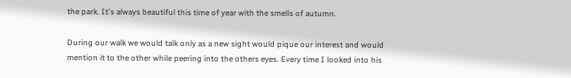the park. It's always beautiful this time of year with the smells of autumn.

During our walk we would talk only as a new sight would pique our interest and would mention it to the other while peering into the others eyes. Every time I looked into his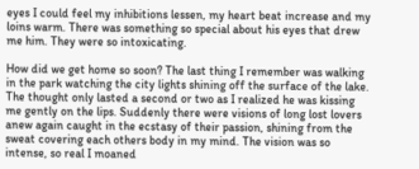eyes I could feel my inhibitions lessen, my heart beat increase and my loins warm. There was something so special about his eyes that drew me him. They were so intoxicating.

How did we get home so soon? The last thing I remember was walking in the park watching the city lights shining off the surface of the lake. The thought only lasted a second or two as I realized he was kissing me gently on the lips. Suddenly there were visions of long lost lovers anew again caught in the ecstasy of their passion, shining from the sweat covering each others body in my mind. The vision was so intense, so real I moaned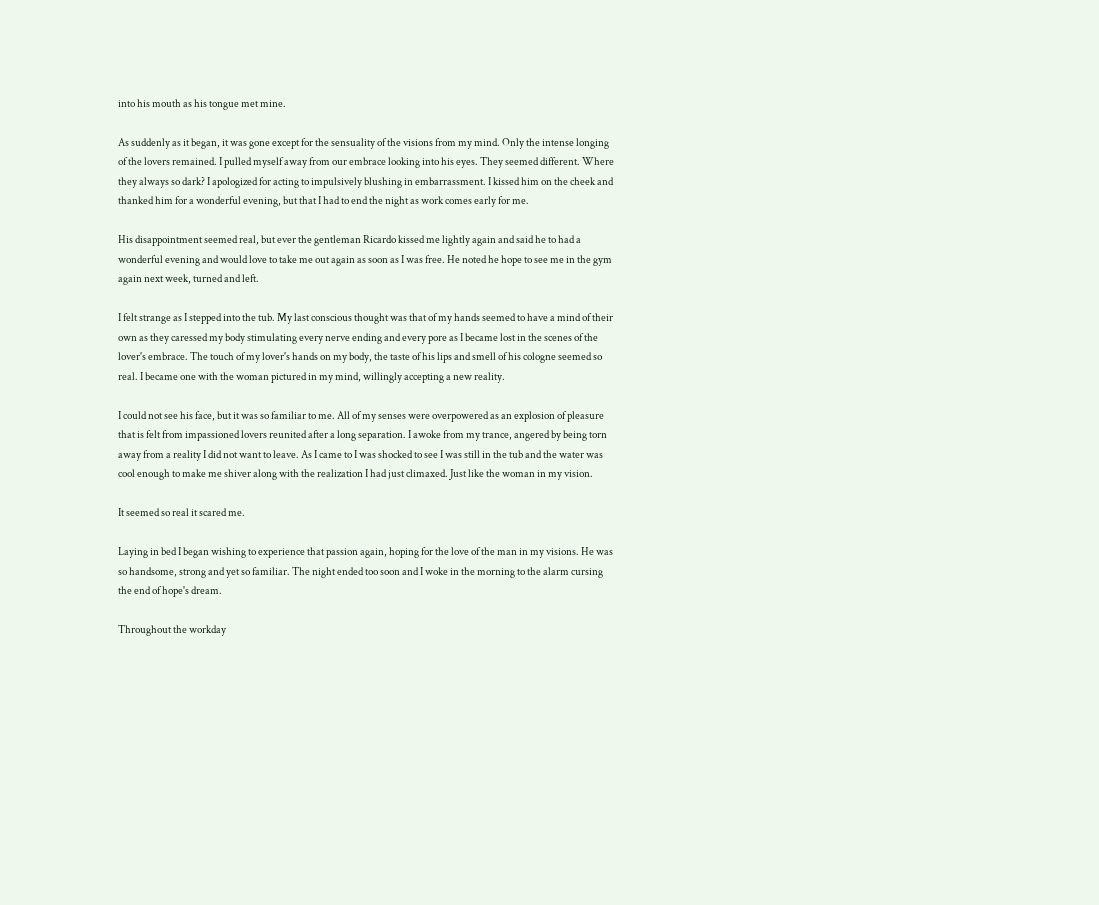into his mouth as his tongue met mine.

As suddenly as it began, it was gone except for the sensuality of the visions from my mind. Only the intense longing of the lovers remained. I pulled myself away from our embrace looking into his eyes. They seemed different. Where they always so dark? I apologized for acting to impulsively blushing in embarrassment. I kissed him on the cheek and thanked him for a wonderful evening, but that I had to end the night as work comes early for me.

His disappointment seemed real, but ever the gentleman Ricardo kissed me lightly again and said he to had a wonderful evening and would love to take me out again as soon as I was free. He noted he hope to see me in the gym again next week, turned and left.

I felt strange as I stepped into the tub. My last conscious thought was that of my hands seemed to have a mind of their own as they caressed my body stimulating every nerve ending and every pore as I became lost in the scenes of the lover's embrace. The touch of my lover's hands on my body, the taste of his lips and smell of his cologne seemed so real. I became one with the woman pictured in my mind, willingly accepting a new reality.

I could not see his face, but it was so familiar to me. All of my senses were overpowered as an explosion of pleasure that is felt from impassioned lovers reunited after a long separation. I awoke from my trance, angered by being torn away from a reality I did not want to leave. As I came to I was shocked to see I was still in the tub and the water was cool enough to make me shiver along with the realization I had just climaxed. Just like the woman in my vision.

It seemed so real it scared me.

Laying in bed I began wishing to experience that passion again, hoping for the love of the man in my visions. He was so handsome, strong and yet so familiar. The night ended too soon and I woke in the morning to the alarm cursing the end of hope's dream.

Throughout the workday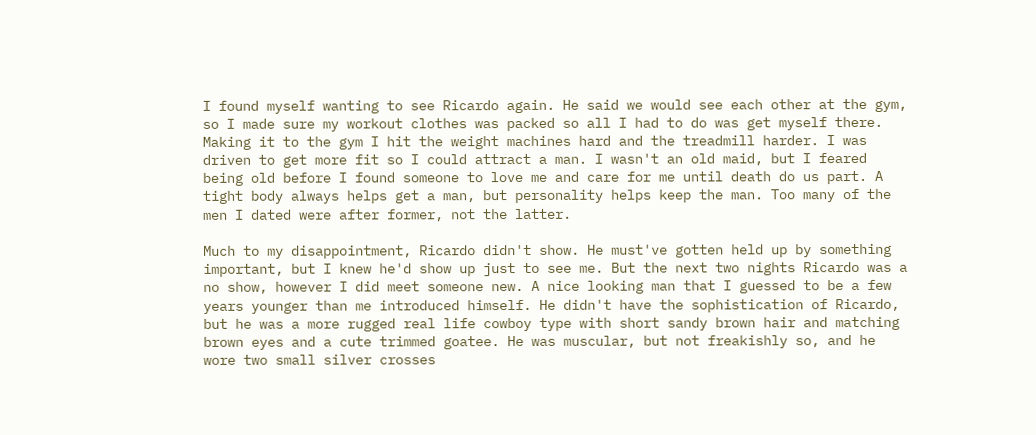I found myself wanting to see Ricardo again. He said we would see each other at the gym, so I made sure my workout clothes was packed so all I had to do was get myself there. Making it to the gym I hit the weight machines hard and the treadmill harder. I was driven to get more fit so I could attract a man. I wasn't an old maid, but I feared being old before I found someone to love me and care for me until death do us part. A tight body always helps get a man, but personality helps keep the man. Too many of the men I dated were after former, not the latter.

Much to my disappointment, Ricardo didn't show. He must've gotten held up by something important, but I knew he'd show up just to see me. But the next two nights Ricardo was a no show, however I did meet someone new. A nice looking man that I guessed to be a few years younger than me introduced himself. He didn't have the sophistication of Ricardo, but he was a more rugged real life cowboy type with short sandy brown hair and matching brown eyes and a cute trimmed goatee. He was muscular, but not freakishly so, and he wore two small silver crosses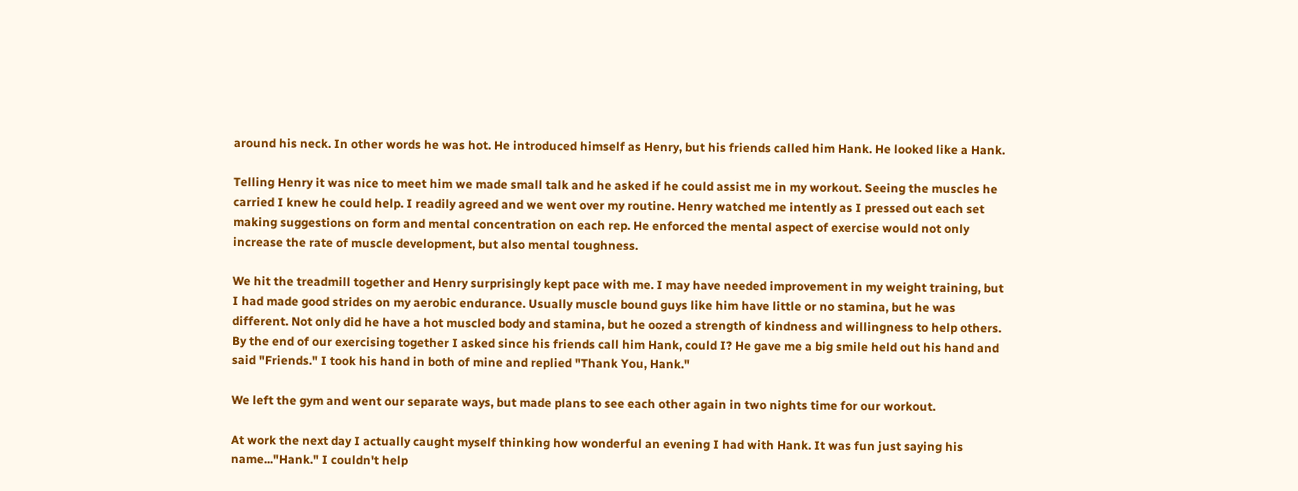around his neck. In other words he was hot. He introduced himself as Henry, but his friends called him Hank. He looked like a Hank.

Telling Henry it was nice to meet him we made small talk and he asked if he could assist me in my workout. Seeing the muscles he carried I knew he could help. I readily agreed and we went over my routine. Henry watched me intently as I pressed out each set making suggestions on form and mental concentration on each rep. He enforced the mental aspect of exercise would not only increase the rate of muscle development, but also mental toughness.

We hit the treadmill together and Henry surprisingly kept pace with me. I may have needed improvement in my weight training, but I had made good strides on my aerobic endurance. Usually muscle bound guys like him have little or no stamina, but he was different. Not only did he have a hot muscled body and stamina, but he oozed a strength of kindness and willingness to help others. By the end of our exercising together I asked since his friends call him Hank, could I? He gave me a big smile held out his hand and said "Friends." I took his hand in both of mine and replied "Thank You, Hank."

We left the gym and went our separate ways, but made plans to see each other again in two nights time for our workout.

At work the next day I actually caught myself thinking how wonderful an evening I had with Hank. It was fun just saying his name..."Hank." I couldn't help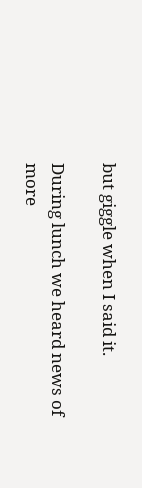but giggle when I said it.

During lunch we heard news of more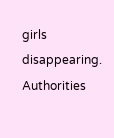girls disappearing. Authorities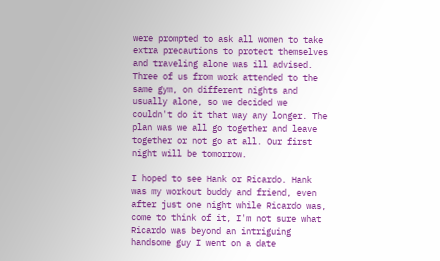were prompted to ask all women to take extra precautions to protect themselves and traveling alone was ill advised. Three of us from work attended to the same gym, on different nights and usually alone, so we decided we couldn't do it that way any longer. The plan was we all go together and leave together or not go at all. Our first night will be tomorrow.

I hoped to see Hank or Ricardo. Hank was my workout buddy and friend, even after just one night while Ricardo was, come to think of it, I'm not sure what Ricardo was beyond an intriguing handsome guy I went on a date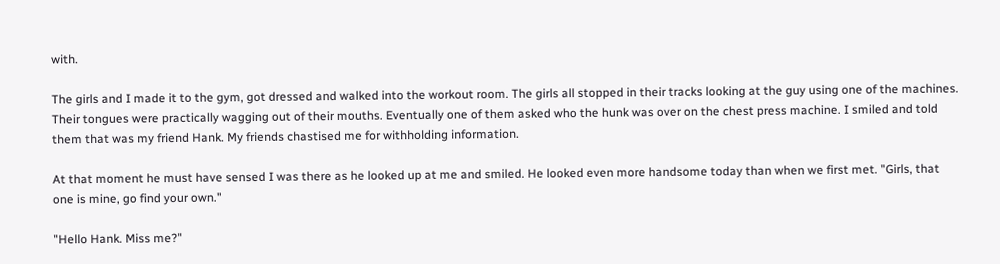with.

The girls and I made it to the gym, got dressed and walked into the workout room. The girls all stopped in their tracks looking at the guy using one of the machines. Their tongues were practically wagging out of their mouths. Eventually one of them asked who the hunk was over on the chest press machine. I smiled and told them that was my friend Hank. My friends chastised me for withholding information.

At that moment he must have sensed I was there as he looked up at me and smiled. He looked even more handsome today than when we first met. "Girls, that one is mine, go find your own."

"Hello Hank. Miss me?"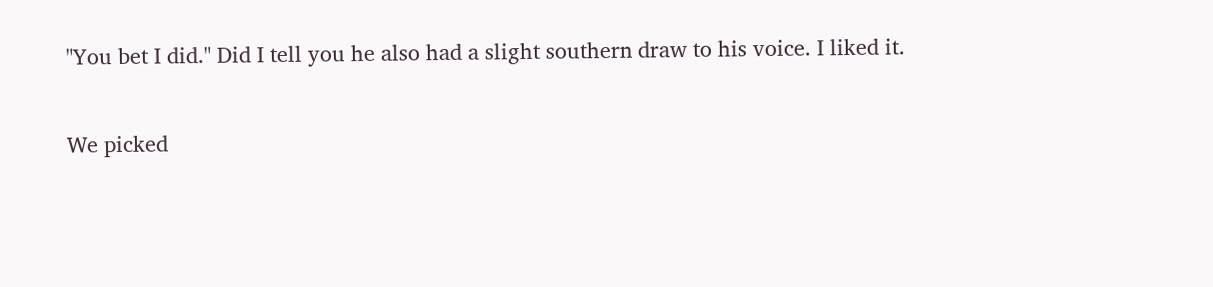"You bet I did." Did I tell you he also had a slight southern draw to his voice. I liked it.

We picked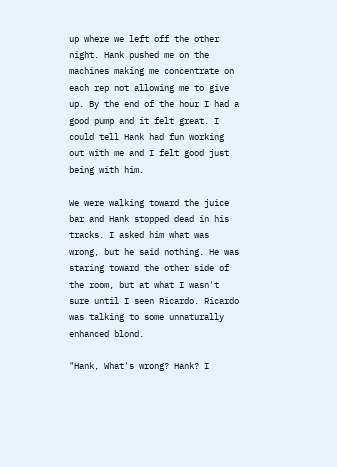up where we left off the other night. Hank pushed me on the machines making me concentrate on each rep not allowing me to give up. By the end of the hour I had a good pump and it felt great. I could tell Hank had fun working out with me and I felt good just being with him.

We were walking toward the juice bar and Hank stopped dead in his tracks. I asked him what was wrong, but he said nothing. He was staring toward the other side of the room, but at what I wasn't sure until I seen Ricardo. Ricardo was talking to some unnaturally enhanced blond.

"Hank, What's wrong? Hank? I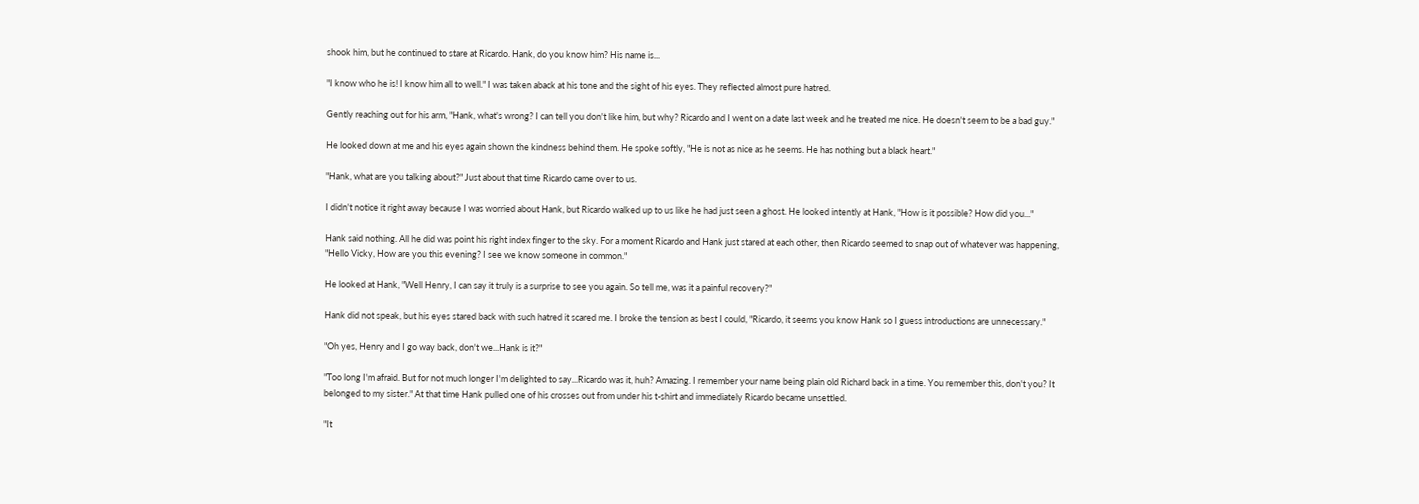shook him, but he continued to stare at Ricardo. Hank, do you know him? His name is...

"I know who he is! I know him all to well." I was taken aback at his tone and the sight of his eyes. They reflected almost pure hatred.

Gently reaching out for his arm, "Hank, what's wrong? I can tell you don't like him, but why? Ricardo and I went on a date last week and he treated me nice. He doesn't seem to be a bad guy."

He looked down at me and his eyes again shown the kindness behind them. He spoke softly, "He is not as nice as he seems. He has nothing but a black heart."

"Hank, what are you talking about?" Just about that time Ricardo came over to us.

I didn't notice it right away because I was worried about Hank, but Ricardo walked up to us like he had just seen a ghost. He looked intently at Hank, "How is it possible? How did you..."

Hank said nothing. All he did was point his right index finger to the sky. For a moment Ricardo and Hank just stared at each other, then Ricardo seemed to snap out of whatever was happening, "Hello Vicky, How are you this evening? I see we know someone in common."

He looked at Hank, "Well Henry, I can say it truly is a surprise to see you again. So tell me, was it a painful recovery?"

Hank did not speak, but his eyes stared back with such hatred it scared me. I broke the tension as best I could, "Ricardo, it seems you know Hank so I guess introductions are unnecessary."

"Oh yes, Henry and I go way back, don't we...Hank is it?"

"Too long I'm afraid. But for not much longer I'm delighted to say...Ricardo was it, huh? Amazing. I remember your name being plain old Richard back in a time. You remember this, don't you? It belonged to my sister." At that time Hank pulled one of his crosses out from under his t-shirt and immediately Ricardo became unsettled.

"It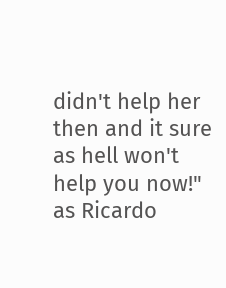didn't help her then and it sure as hell won't help you now!" as Ricardo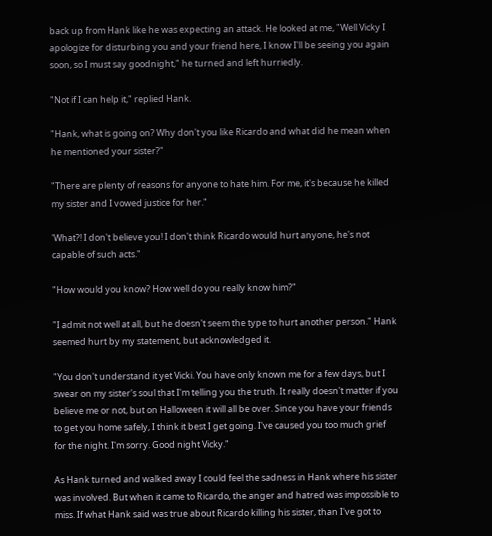back up from Hank like he was expecting an attack. He looked at me, "Well Vicky I apologize for disturbing you and your friend here, I know I'll be seeing you again soon, so I must say goodnight," he turned and left hurriedly.

"Not if I can help it," replied Hank.

"Hank, what is going on? Why don't you like Ricardo and what did he mean when he mentioned your sister?"

"There are plenty of reasons for anyone to hate him. For me, it's because he killed my sister and I vowed justice for her."

'What?! I don't believe you! I don't think Ricardo would hurt anyone, he's not capable of such acts."

"How would you know? How well do you really know him?"

"I admit not well at all, but he doesn't seem the type to hurt another person." Hank seemed hurt by my statement, but acknowledged it.

"You don't understand it yet Vicki. You have only known me for a few days, but I swear on my sister's soul that I'm telling you the truth. It really doesn't matter if you believe me or not, but on Halloween it will all be over. Since you have your friends to get you home safely, I think it best I get going. I've caused you too much grief for the night. I'm sorry. Good night Vicky."

As Hank turned and walked away I could feel the sadness in Hank where his sister was involved. But when it came to Ricardo, the anger and hatred was impossible to miss. If what Hank said was true about Ricardo killing his sister, than I've got to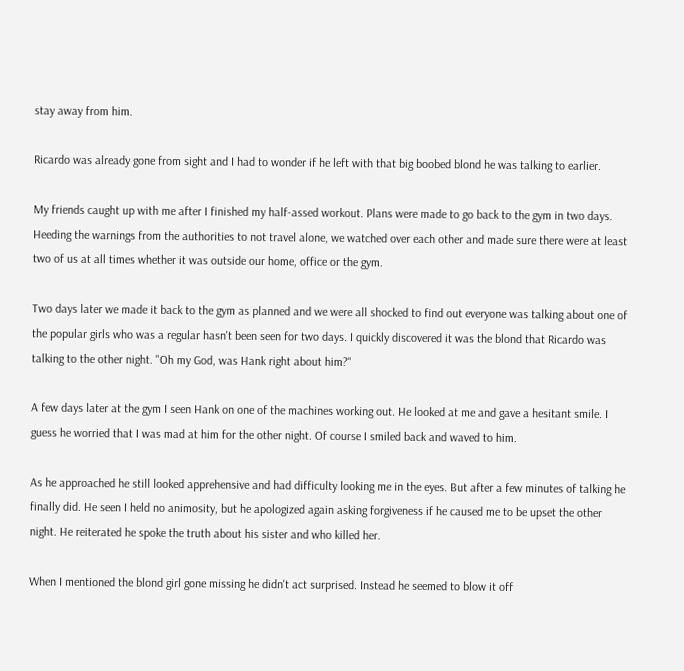stay away from him.

Ricardo was already gone from sight and I had to wonder if he left with that big boobed blond he was talking to earlier.

My friends caught up with me after I finished my half-assed workout. Plans were made to go back to the gym in two days. Heeding the warnings from the authorities to not travel alone, we watched over each other and made sure there were at least two of us at all times whether it was outside our home, office or the gym.

Two days later we made it back to the gym as planned and we were all shocked to find out everyone was talking about one of the popular girls who was a regular hasn't been seen for two days. I quickly discovered it was the blond that Ricardo was talking to the other night. "Oh my God, was Hank right about him?"

A few days later at the gym I seen Hank on one of the machines working out. He looked at me and gave a hesitant smile. I guess he worried that I was mad at him for the other night. Of course I smiled back and waved to him.

As he approached he still looked apprehensive and had difficulty looking me in the eyes. But after a few minutes of talking he finally did. He seen I held no animosity, but he apologized again asking forgiveness if he caused me to be upset the other night. He reiterated he spoke the truth about his sister and who killed her.

When I mentioned the blond girl gone missing he didn't act surprised. Instead he seemed to blow it off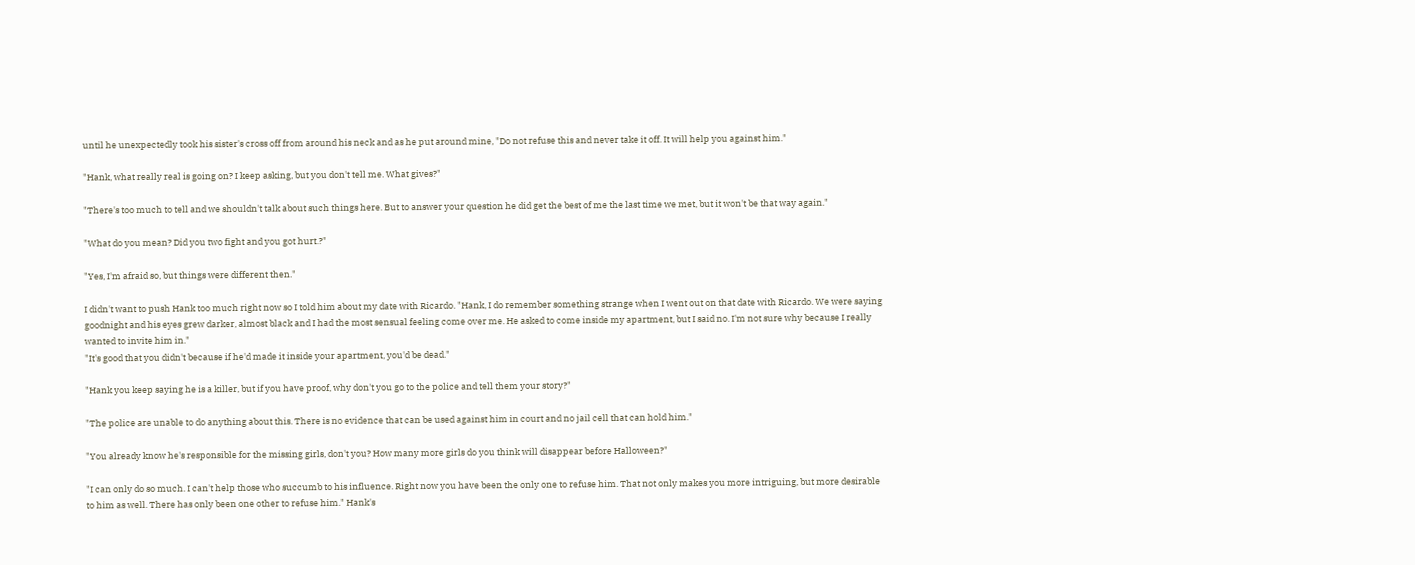until he unexpectedly took his sister's cross off from around his neck and as he put around mine, "Do not refuse this and never take it off. It will help you against him."

"Hank, what really real is going on? I keep asking, but you don't tell me. What gives?"

"There's too much to tell and we shouldn't talk about such things here. But to answer your question he did get the best of me the last time we met, but it won't be that way again."

"What do you mean? Did you two fight and you got hurt.?"

"Yes, I'm afraid so, but things were different then."

I didn't want to push Hank too much right now so I told him about my date with Ricardo. "Hank, I do remember something strange when I went out on that date with Ricardo. We were saying goodnight and his eyes grew darker, almost black and I had the most sensual feeling come over me. He asked to come inside my apartment, but I said no. I'm not sure why because I really wanted to invite him in."
"It's good that you didn't because if he'd made it inside your apartment, you'd be dead."

"Hank you keep saying he is a killer, but if you have proof, why don't you go to the police and tell them your story?"

"The police are unable to do anything about this. There is no evidence that can be used against him in court and no jail cell that can hold him."

"You already know he's responsible for the missing girls, don't you? How many more girls do you think will disappear before Halloween?"

"I can only do so much. I can't help those who succumb to his influence. Right now you have been the only one to refuse him. That not only makes you more intriguing, but more desirable to him as well. There has only been one other to refuse him." Hank's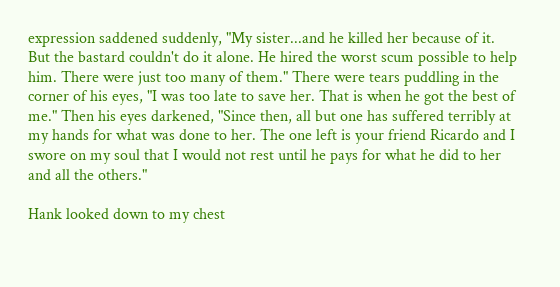expression saddened suddenly, "My sister...and he killed her because of it. But the bastard couldn't do it alone. He hired the worst scum possible to help him. There were just too many of them." There were tears puddling in the corner of his eyes, "I was too late to save her. That is when he got the best of me." Then his eyes darkened, "Since then, all but one has suffered terribly at my hands for what was done to her. The one left is your friend Ricardo and I swore on my soul that I would not rest until he pays for what he did to her and all the others."

Hank looked down to my chest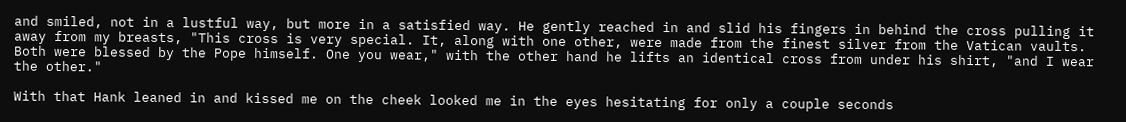and smiled, not in a lustful way, but more in a satisfied way. He gently reached in and slid his fingers in behind the cross pulling it away from my breasts, "This cross is very special. It, along with one other, were made from the finest silver from the Vatican vaults. Both were blessed by the Pope himself. One you wear," with the other hand he lifts an identical cross from under his shirt, "and I wear the other."

With that Hank leaned in and kissed me on the cheek looked me in the eyes hesitating for only a couple seconds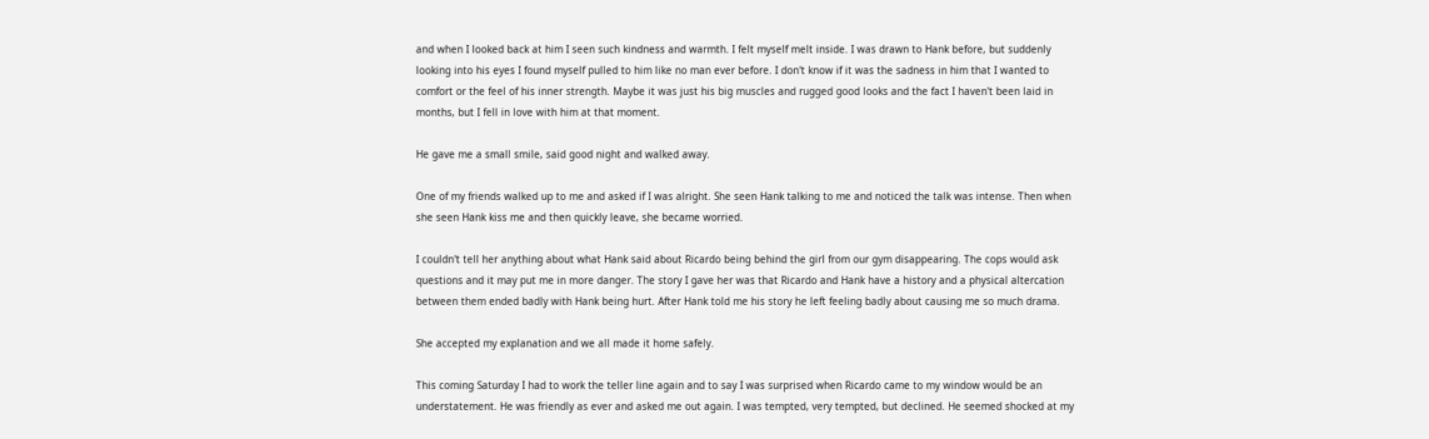and when I looked back at him I seen such kindness and warmth. I felt myself melt inside. I was drawn to Hank before, but suddenly looking into his eyes I found myself pulled to him like no man ever before. I don't know if it was the sadness in him that I wanted to comfort or the feel of his inner strength. Maybe it was just his big muscles and rugged good looks and the fact I haven't been laid in months, but I fell in love with him at that moment.

He gave me a small smile, said good night and walked away.

One of my friends walked up to me and asked if I was alright. She seen Hank talking to me and noticed the talk was intense. Then when she seen Hank kiss me and then quickly leave, she became worried.

I couldn't tell her anything about what Hank said about Ricardo being behind the girl from our gym disappearing. The cops would ask questions and it may put me in more danger. The story I gave her was that Ricardo and Hank have a history and a physical altercation between them ended badly with Hank being hurt. After Hank told me his story he left feeling badly about causing me so much drama.

She accepted my explanation and we all made it home safely.

This coming Saturday I had to work the teller line again and to say I was surprised when Ricardo came to my window would be an understatement. He was friendly as ever and asked me out again. I was tempted, very tempted, but declined. He seemed shocked at my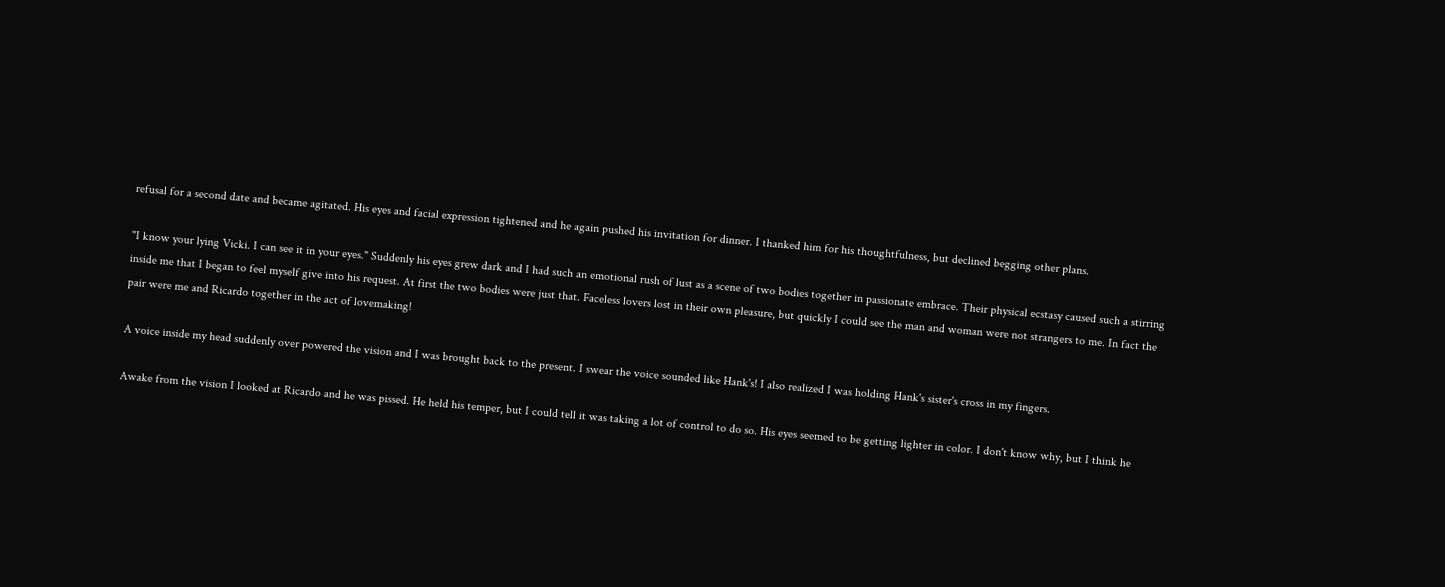refusal for a second date and became agitated. His eyes and facial expression tightened and he again pushed his invitation for dinner. I thanked him for his thoughtfulness, but declined begging other plans.

"I know your lying Vicki. I can see it in your eyes." Suddenly his eyes grew dark and I had such an emotional rush of lust as a scene of two bodies together in passionate embrace. Their physical ecstasy caused such a stirring inside me that I began to feel myself give into his request. At first the two bodies were just that. Faceless lovers lost in their own pleasure, but quickly I could see the man and woman were not strangers to me. In fact the pair were me and Ricardo together in the act of lovemaking!

A voice inside my head suddenly over powered the vision and I was brought back to the present. I swear the voice sounded like Hank's! I also realized I was holding Hank's sister's cross in my fingers.

Awake from the vision I looked at Ricardo and he was pissed. He held his temper, but I could tell it was taking a lot of control to do so. His eyes seemed to be getting lighter in color. I don't know why, but I think he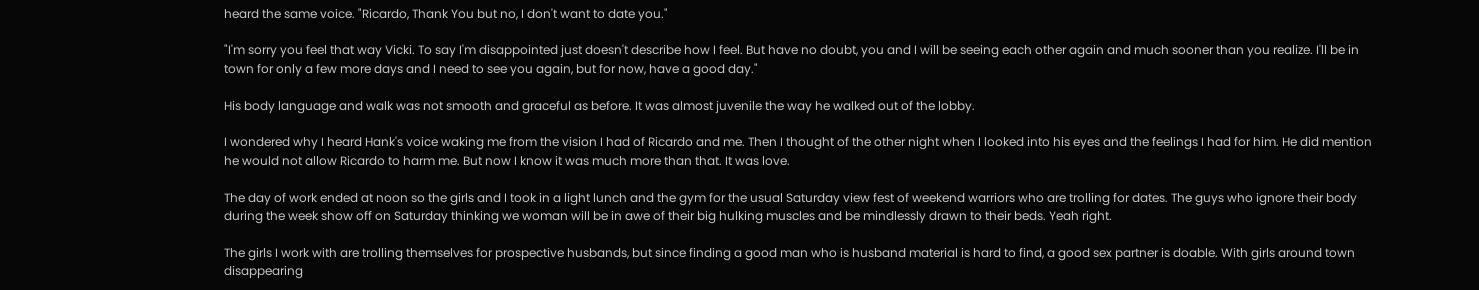heard the same voice. "Ricardo, Thank You but no, I don't want to date you."

"I'm sorry you feel that way Vicki. To say I'm disappointed just doesn't describe how I feel. But have no doubt, you and I will be seeing each other again and much sooner than you realize. I'll be in town for only a few more days and I need to see you again, but for now, have a good day."

His body language and walk was not smooth and graceful as before. It was almost juvenile the way he walked out of the lobby.

I wondered why I heard Hank's voice waking me from the vision I had of Ricardo and me. Then I thought of the other night when I looked into his eyes and the feelings I had for him. He did mention he would not allow Ricardo to harm me. But now I know it was much more than that. It was love.

The day of work ended at noon so the girls and I took in a light lunch and the gym for the usual Saturday view fest of weekend warriors who are trolling for dates. The guys who ignore their body during the week show off on Saturday thinking we woman will be in awe of their big hulking muscles and be mindlessly drawn to their beds. Yeah right.

The girls I work with are trolling themselves for prospective husbands, but since finding a good man who is husband material is hard to find, a good sex partner is doable. With girls around town disappearing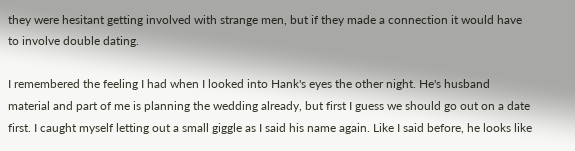they were hesitant getting involved with strange men, but if they made a connection it would have to involve double dating.

I remembered the feeling I had when I looked into Hank's eyes the other night. He's husband material and part of me is planning the wedding already, but first I guess we should go out on a date first. I caught myself letting out a small giggle as I said his name again. Like I said before, he looks like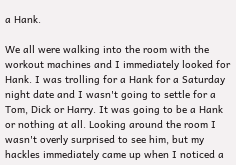a Hank.

We all were walking into the room with the workout machines and I immediately looked for Hank. I was trolling for a Hank for a Saturday night date and I wasn't going to settle for a Tom, Dick or Harry. It was going to be a Hank or nothing at all. Looking around the room I wasn't overly surprised to see him, but my hackles immediately came up when I noticed a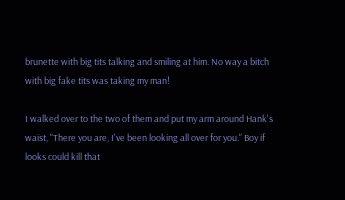brunette with big tits talking and smiling at him. No way a bitch with big fake tits was taking my man!

I walked over to the two of them and put my arm around Hank's waist, "There you are, I've been looking all over for you." Boy if looks could kill that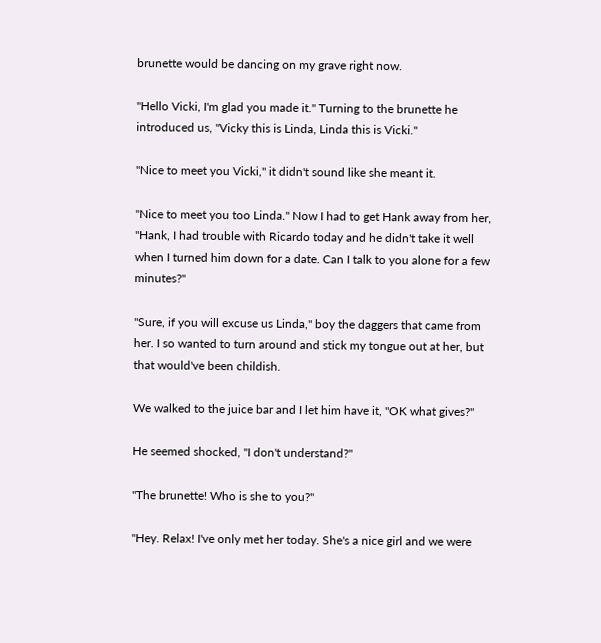brunette would be dancing on my grave right now.

"Hello Vicki, I'm glad you made it." Turning to the brunette he introduced us, "Vicky this is Linda, Linda this is Vicki."

"Nice to meet you Vicki," it didn't sound like she meant it.

"Nice to meet you too Linda." Now I had to get Hank away from her, "Hank, I had trouble with Ricardo today and he didn't take it well when I turned him down for a date. Can I talk to you alone for a few minutes?"

"Sure, if you will excuse us Linda," boy the daggers that came from her. I so wanted to turn around and stick my tongue out at her, but that would've been childish.

We walked to the juice bar and I let him have it, "OK what gives?"

He seemed shocked, "I don't understand?"

"The brunette! Who is she to you?"

"Hey. Relax! I've only met her today. She's a nice girl and we were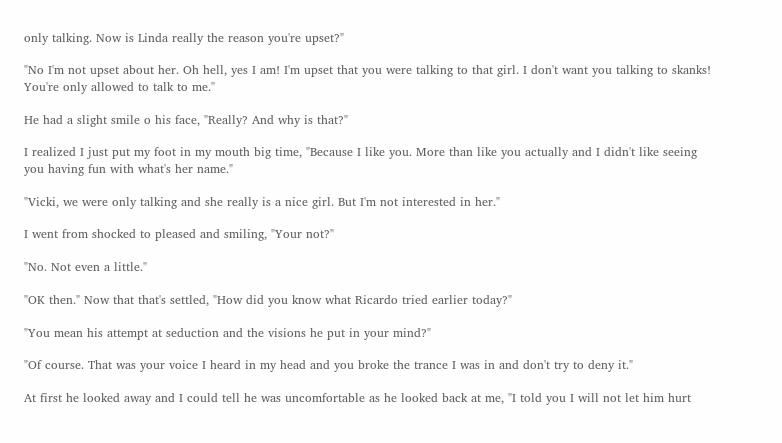only talking. Now is Linda really the reason you're upset?"

"No I'm not upset about her. Oh hell, yes I am! I'm upset that you were talking to that girl. I don't want you talking to skanks! You're only allowed to talk to me."

He had a slight smile o his face, "Really? And why is that?"

I realized I just put my foot in my mouth big time, "Because I like you. More than like you actually and I didn't like seeing you having fun with what's her name."

"Vicki, we were only talking and she really is a nice girl. But I'm not interested in her."

I went from shocked to pleased and smiling, "Your not?"

"No. Not even a little."

"OK then." Now that that's settled, "How did you know what Ricardo tried earlier today?"

"You mean his attempt at seduction and the visions he put in your mind?"

"Of course. That was your voice I heard in my head and you broke the trance I was in and don't try to deny it."

At first he looked away and I could tell he was uncomfortable as he looked back at me, "I told you I will not let him hurt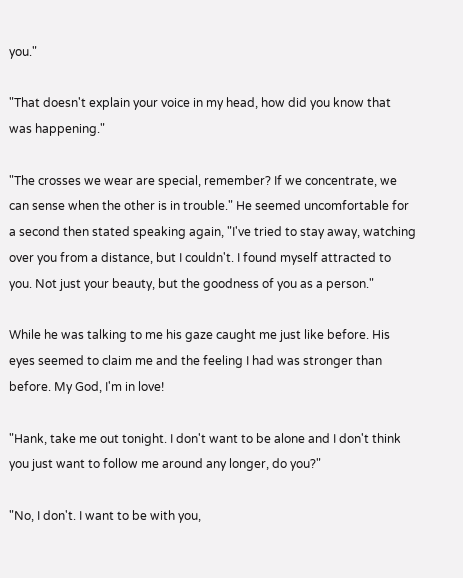you."

"That doesn't explain your voice in my head, how did you know that was happening."

"The crosses we wear are special, remember? If we concentrate, we can sense when the other is in trouble." He seemed uncomfortable for a second then stated speaking again, "I've tried to stay away, watching over you from a distance, but I couldn't. I found myself attracted to you. Not just your beauty, but the goodness of you as a person."

While he was talking to me his gaze caught me just like before. His eyes seemed to claim me and the feeling I had was stronger than before. My God, I'm in love!

"Hank, take me out tonight. I don't want to be alone and I don't think you just want to follow me around any longer, do you?"

"No, I don't. I want to be with you,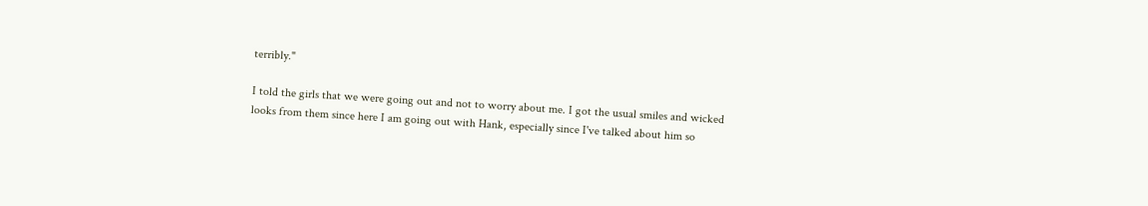terribly."

I told the girls that we were going out and not to worry about me. I got the usual smiles and wicked looks from them since here I am going out with Hank, especially since I've talked about him so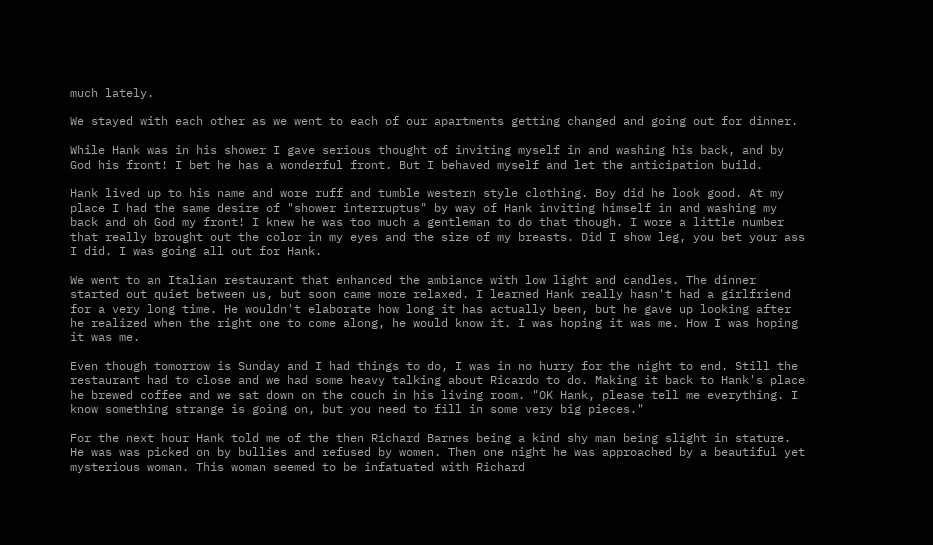much lately.

We stayed with each other as we went to each of our apartments getting changed and going out for dinner.

While Hank was in his shower I gave serious thought of inviting myself in and washing his back, and by God his front! I bet he has a wonderful front. But I behaved myself and let the anticipation build.

Hank lived up to his name and wore ruff and tumble western style clothing. Boy did he look good. At my place I had the same desire of "shower interruptus" by way of Hank inviting himself in and washing my back and oh God my front! I knew he was too much a gentleman to do that though. I wore a little number that really brought out the color in my eyes and the size of my breasts. Did I show leg, you bet your ass I did. I was going all out for Hank.

We went to an Italian restaurant that enhanced the ambiance with low light and candles. The dinner started out quiet between us, but soon came more relaxed. I learned Hank really hasn't had a girlfriend for a very long time. He wouldn't elaborate how long it has actually been, but he gave up looking after he realized when the right one to come along, he would know it. I was hoping it was me. How I was hoping it was me.

Even though tomorrow is Sunday and I had things to do, I was in no hurry for the night to end. Still the restaurant had to close and we had some heavy talking about Ricardo to do. Making it back to Hank's place he brewed coffee and we sat down on the couch in his living room. "OK Hank, please tell me everything. I know something strange is going on, but you need to fill in some very big pieces."

For the next hour Hank told me of the then Richard Barnes being a kind shy man being slight in stature. He was was picked on by bullies and refused by women. Then one night he was approached by a beautiful yet mysterious woman. This woman seemed to be infatuated with Richard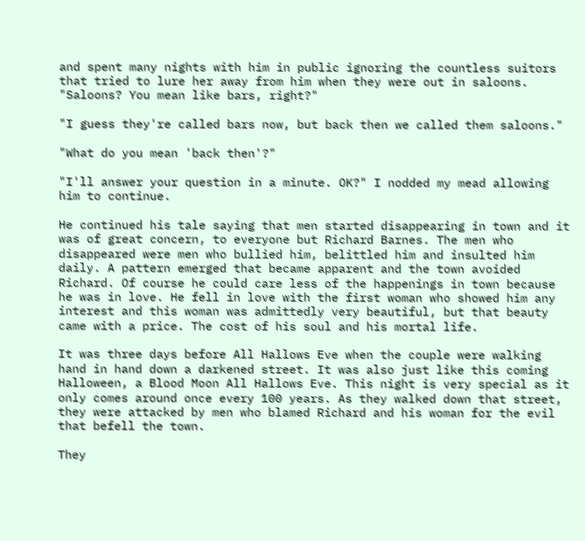and spent many nights with him in public ignoring the countless suitors that tried to lure her away from him when they were out in saloons. "Saloons? You mean like bars, right?"

"I guess they're called bars now, but back then we called them saloons."

"What do you mean 'back then'?"

"I'll answer your question in a minute. OK?" I nodded my mead allowing him to continue.

He continued his tale saying that men started disappearing in town and it was of great concern, to everyone but Richard Barnes. The men who disappeared were men who bullied him, belittled him and insulted him daily. A pattern emerged that became apparent and the town avoided Richard. Of course he could care less of the happenings in town because he was in love. He fell in love with the first woman who showed him any interest and this woman was admittedly very beautiful, but that beauty came with a price. The cost of his soul and his mortal life.

It was three days before All Hallows Eve when the couple were walking hand in hand down a darkened street. It was also just like this coming Halloween, a Blood Moon All Hallows Eve. This night is very special as it only comes around once every 100 years. As they walked down that street, they were attacked by men who blamed Richard and his woman for the evil that befell the town.

They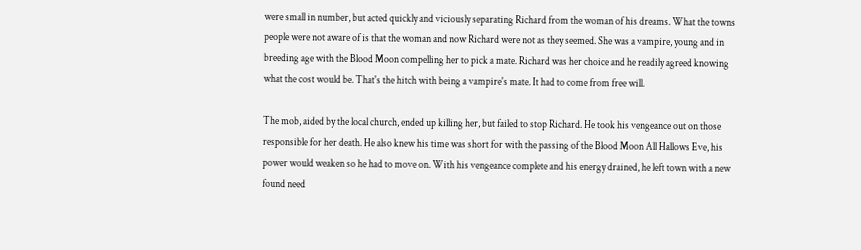were small in number, but acted quickly and viciously separating Richard from the woman of his dreams. What the towns people were not aware of is that the woman and now Richard were not as they seemed. She was a vampire, young and in breeding age with the Blood Moon compelling her to pick a mate. Richard was her choice and he readily agreed knowing what the cost would be. That's the hitch with being a vampire's mate. It had to come from free will.

The mob, aided by the local church, ended up killing her, but failed to stop Richard. He took his vengeance out on those responsible for her death. He also knew his time was short for with the passing of the Blood Moon All Hallows Eve, his power would weaken so he had to move on. With his vengeance complete and his energy drained, he left town with a new found need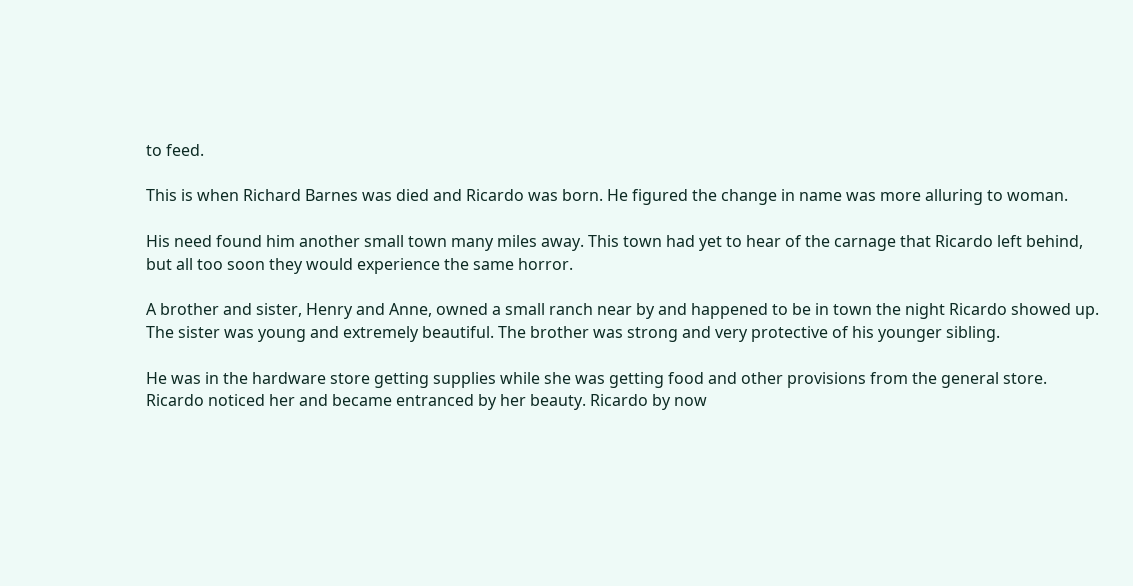to feed.

This is when Richard Barnes was died and Ricardo was born. He figured the change in name was more alluring to woman.

His need found him another small town many miles away. This town had yet to hear of the carnage that Ricardo left behind, but all too soon they would experience the same horror.

A brother and sister, Henry and Anne, owned a small ranch near by and happened to be in town the night Ricardo showed up. The sister was young and extremely beautiful. The brother was strong and very protective of his younger sibling.

He was in the hardware store getting supplies while she was getting food and other provisions from the general store. Ricardo noticed her and became entranced by her beauty. Ricardo by now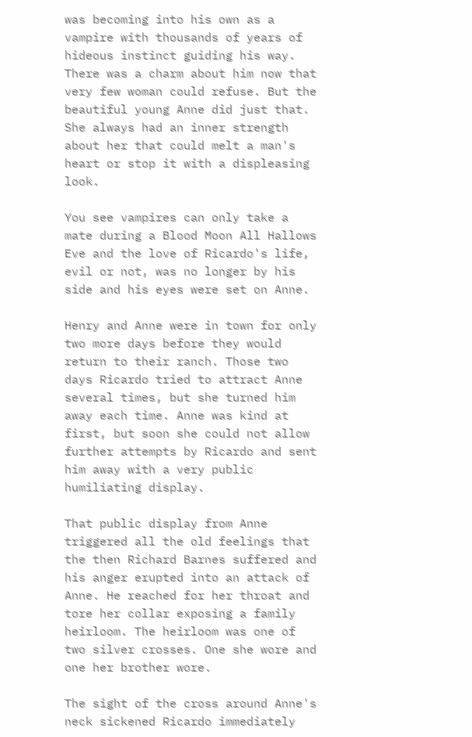was becoming into his own as a vampire with thousands of years of hideous instinct guiding his way. There was a charm about him now that very few woman could refuse. But the beautiful young Anne did just that. She always had an inner strength about her that could melt a man's heart or stop it with a displeasing look.

You see vampires can only take a mate during a Blood Moon All Hallows Eve and the love of Ricardo's life, evil or not, was no longer by his side and his eyes were set on Anne.

Henry and Anne were in town for only two more days before they would return to their ranch. Those two days Ricardo tried to attract Anne several times, but she turned him away each time. Anne was kind at first, but soon she could not allow further attempts by Ricardo and sent him away with a very public humiliating display.

That public display from Anne triggered all the old feelings that the then Richard Barnes suffered and his anger erupted into an attack of Anne. He reached for her throat and tore her collar exposing a family heirloom. The heirloom was one of two silver crosses. One she wore and one her brother wore.

The sight of the cross around Anne's neck sickened Ricardo immediately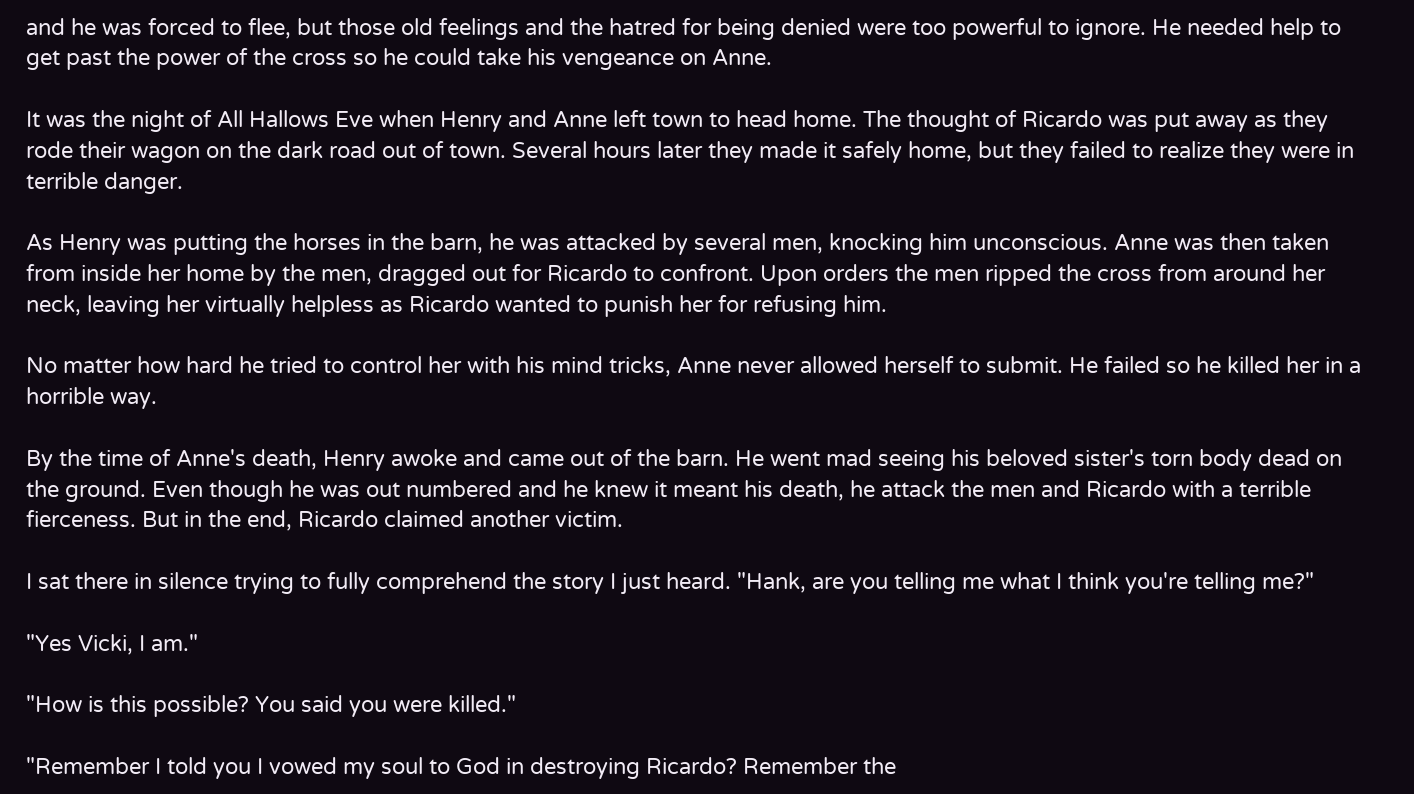and he was forced to flee, but those old feelings and the hatred for being denied were too powerful to ignore. He needed help to get past the power of the cross so he could take his vengeance on Anne.

It was the night of All Hallows Eve when Henry and Anne left town to head home. The thought of Ricardo was put away as they rode their wagon on the dark road out of town. Several hours later they made it safely home, but they failed to realize they were in terrible danger.

As Henry was putting the horses in the barn, he was attacked by several men, knocking him unconscious. Anne was then taken from inside her home by the men, dragged out for Ricardo to confront. Upon orders the men ripped the cross from around her neck, leaving her virtually helpless as Ricardo wanted to punish her for refusing him.

No matter how hard he tried to control her with his mind tricks, Anne never allowed herself to submit. He failed so he killed her in a horrible way.

By the time of Anne's death, Henry awoke and came out of the barn. He went mad seeing his beloved sister's torn body dead on the ground. Even though he was out numbered and he knew it meant his death, he attack the men and Ricardo with a terrible fierceness. But in the end, Ricardo claimed another victim.

I sat there in silence trying to fully comprehend the story I just heard. "Hank, are you telling me what I think you're telling me?"

"Yes Vicki, I am."

"How is this possible? You said you were killed."

"Remember I told you I vowed my soul to God in destroying Ricardo? Remember the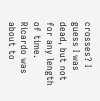crosses? I guess I was dead, but not for any length of time. Ricardo was about to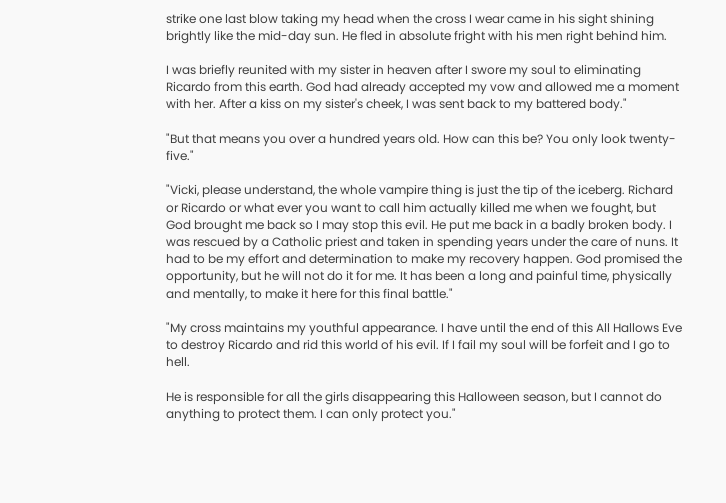strike one last blow taking my head when the cross I wear came in his sight shining brightly like the mid-day sun. He fled in absolute fright with his men right behind him.

I was briefly reunited with my sister in heaven after I swore my soul to eliminating Ricardo from this earth. God had already accepted my vow and allowed me a moment with her. After a kiss on my sister's cheek, I was sent back to my battered body."

"But that means you over a hundred years old. How can this be? You only look twenty-five."

"Vicki, please understand, the whole vampire thing is just the tip of the iceberg. Richard or Ricardo or what ever you want to call him actually killed me when we fought, but God brought me back so I may stop this evil. He put me back in a badly broken body. I was rescued by a Catholic priest and taken in spending years under the care of nuns. It had to be my effort and determination to make my recovery happen. God promised the opportunity, but he will not do it for me. It has been a long and painful time, physically and mentally, to make it here for this final battle."

"My cross maintains my youthful appearance. I have until the end of this All Hallows Eve to destroy Ricardo and rid this world of his evil. If I fail my soul will be forfeit and I go to hell.

He is responsible for all the girls disappearing this Halloween season, but I cannot do anything to protect them. I can only protect you."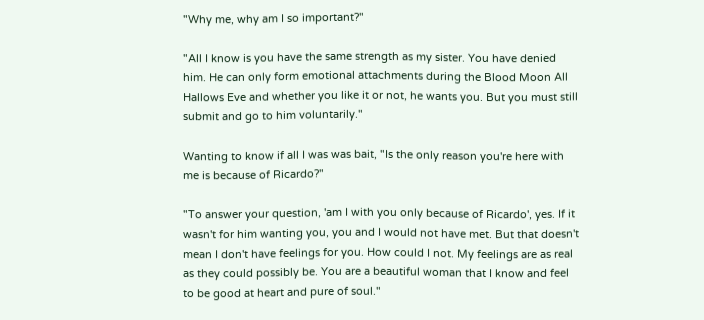"Why me, why am I so important?"

"All I know is you have the same strength as my sister. You have denied him. He can only form emotional attachments during the Blood Moon All Hallows Eve and whether you like it or not, he wants you. But you must still submit and go to him voluntarily."

Wanting to know if all I was was bait, "Is the only reason you're here with me is because of Ricardo?"

"To answer your question, 'am I with you only because of Ricardo', yes. If it wasn't for him wanting you, you and I would not have met. But that doesn't mean I don't have feelings for you. How could I not. My feelings are as real as they could possibly be. You are a beautiful woman that I know and feel to be good at heart and pure of soul."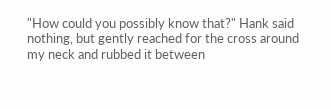"How could you possibly know that?" Hank said nothing, but gently reached for the cross around my neck and rubbed it between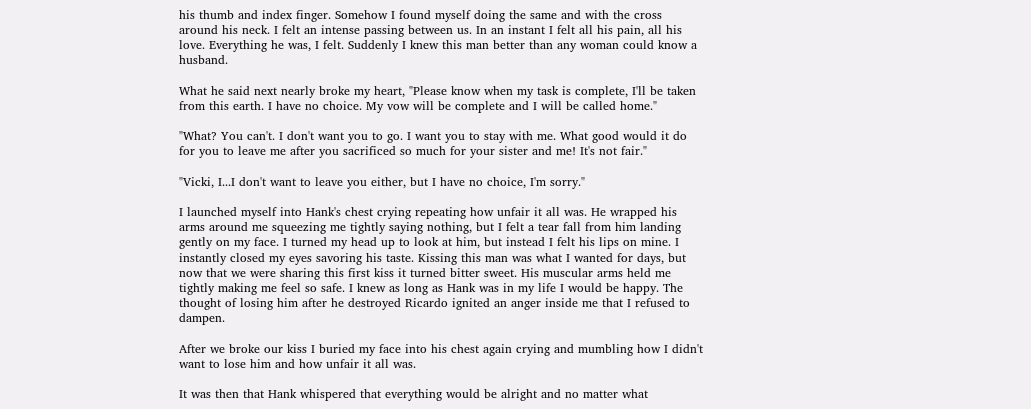his thumb and index finger. Somehow I found myself doing the same and with the cross around his neck. I felt an intense passing between us. In an instant I felt all his pain, all his love. Everything he was, I felt. Suddenly I knew this man better than any woman could know a husband.

What he said next nearly broke my heart, "Please know when my task is complete, I'll be taken from this earth. I have no choice. My vow will be complete and I will be called home."

"What? You can't. I don't want you to go. I want you to stay with me. What good would it do for you to leave me after you sacrificed so much for your sister and me! It's not fair."

"Vicki, I...I don't want to leave you either, but I have no choice, I'm sorry."

I launched myself into Hank's chest crying repeating how unfair it all was. He wrapped his arms around me squeezing me tightly saying nothing, but I felt a tear fall from him landing gently on my face. I turned my head up to look at him, but instead I felt his lips on mine. I instantly closed my eyes savoring his taste. Kissing this man was what I wanted for days, but now that we were sharing this first kiss it turned bitter sweet. His muscular arms held me tightly making me feel so safe. I knew as long as Hank was in my life I would be happy. The thought of losing him after he destroyed Ricardo ignited an anger inside me that I refused to dampen.

After we broke our kiss I buried my face into his chest again crying and mumbling how I didn't want to lose him and how unfair it all was.

It was then that Hank whispered that everything would be alright and no matter what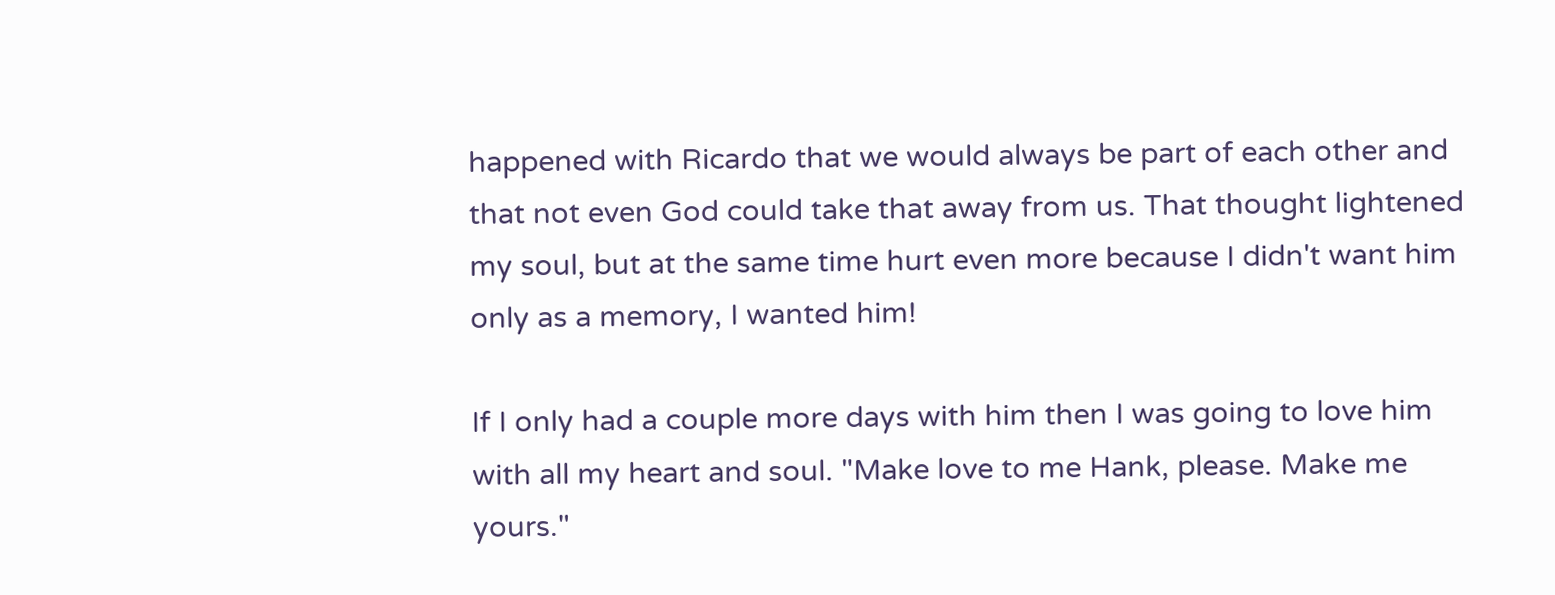happened with Ricardo that we would always be part of each other and that not even God could take that away from us. That thought lightened my soul, but at the same time hurt even more because I didn't want him only as a memory, I wanted him!

If I only had a couple more days with him then I was going to love him with all my heart and soul. "Make love to me Hank, please. Make me yours."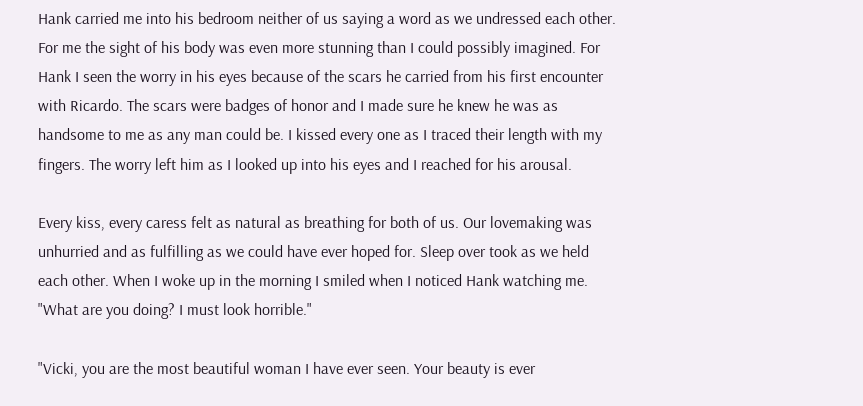Hank carried me into his bedroom neither of us saying a word as we undressed each other. For me the sight of his body was even more stunning than I could possibly imagined. For Hank I seen the worry in his eyes because of the scars he carried from his first encounter with Ricardo. The scars were badges of honor and I made sure he knew he was as handsome to me as any man could be. I kissed every one as I traced their length with my fingers. The worry left him as I looked up into his eyes and I reached for his arousal.

Every kiss, every caress felt as natural as breathing for both of us. Our lovemaking was unhurried and as fulfilling as we could have ever hoped for. Sleep over took as we held each other. When I woke up in the morning I smiled when I noticed Hank watching me. "What are you doing? I must look horrible."

"Vicki, you are the most beautiful woman I have ever seen. Your beauty is ever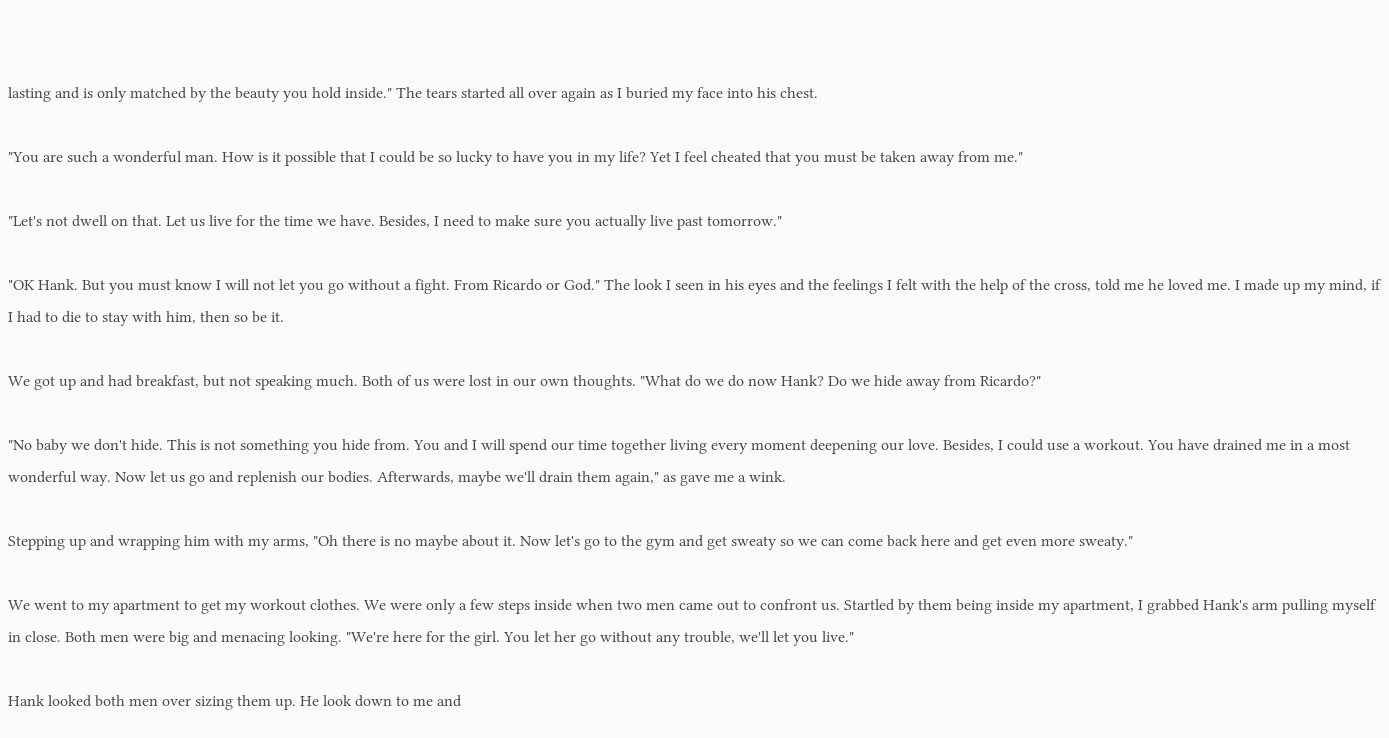lasting and is only matched by the beauty you hold inside." The tears started all over again as I buried my face into his chest.

"You are such a wonderful man. How is it possible that I could be so lucky to have you in my life? Yet I feel cheated that you must be taken away from me."

"Let's not dwell on that. Let us live for the time we have. Besides, I need to make sure you actually live past tomorrow."

"OK Hank. But you must know I will not let you go without a fight. From Ricardo or God." The look I seen in his eyes and the feelings I felt with the help of the cross, told me he loved me. I made up my mind, if I had to die to stay with him, then so be it.

We got up and had breakfast, but not speaking much. Both of us were lost in our own thoughts. "What do we do now Hank? Do we hide away from Ricardo?"

"No baby we don't hide. This is not something you hide from. You and I will spend our time together living every moment deepening our love. Besides, I could use a workout. You have drained me in a most wonderful way. Now let us go and replenish our bodies. Afterwards, maybe we'll drain them again," as gave me a wink.

Stepping up and wrapping him with my arms, "Oh there is no maybe about it. Now let's go to the gym and get sweaty so we can come back here and get even more sweaty."

We went to my apartment to get my workout clothes. We were only a few steps inside when two men came out to confront us. Startled by them being inside my apartment, I grabbed Hank's arm pulling myself in close. Both men were big and menacing looking. "We're here for the girl. You let her go without any trouble, we'll let you live."

Hank looked both men over sizing them up. He look down to me and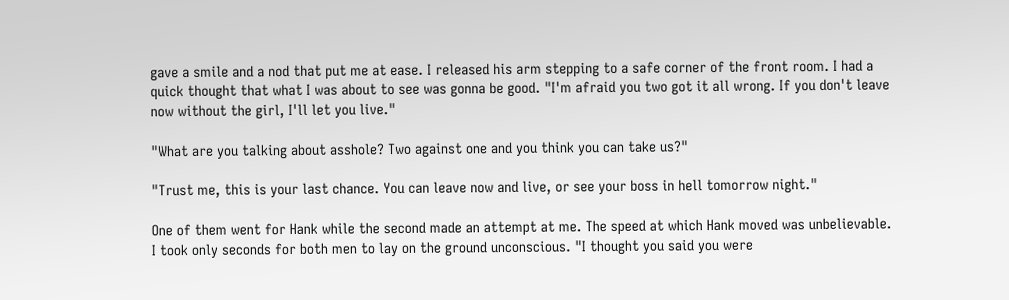gave a smile and a nod that put me at ease. I released his arm stepping to a safe corner of the front room. I had a quick thought that what I was about to see was gonna be good. "I'm afraid you two got it all wrong. If you don't leave now without the girl, I'll let you live."

"What are you talking about asshole? Two against one and you think you can take us?"

"Trust me, this is your last chance. You can leave now and live, or see your boss in hell tomorrow night."

One of them went for Hank while the second made an attempt at me. The speed at which Hank moved was unbelievable. I took only seconds for both men to lay on the ground unconscious. "I thought you said you were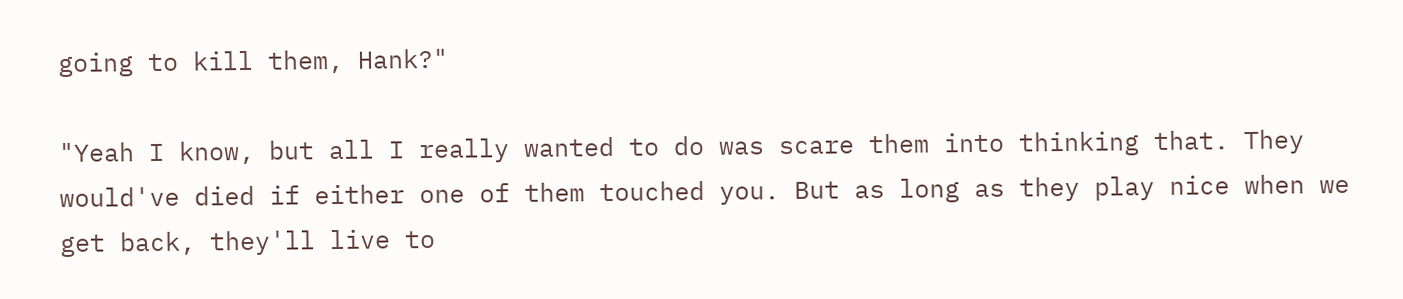going to kill them, Hank?"

"Yeah I know, but all I really wanted to do was scare them into thinking that. They would've died if either one of them touched you. But as long as they play nice when we get back, they'll live to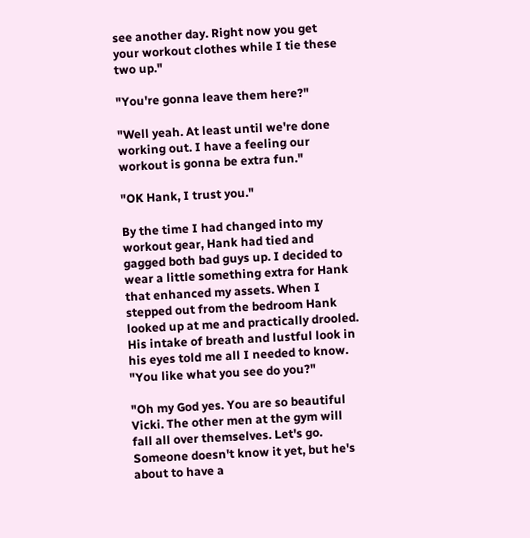see another day. Right now you get your workout clothes while I tie these two up."

"You're gonna leave them here?"

"Well yeah. At least until we're done working out. I have a feeling our workout is gonna be extra fun."

"OK Hank, I trust you."

By the time I had changed into my workout gear, Hank had tied and gagged both bad guys up. I decided to wear a little something extra for Hank that enhanced my assets. When I stepped out from the bedroom Hank looked up at me and practically drooled. His intake of breath and lustful look in his eyes told me all I needed to know. "You like what you see do you?"

"Oh my God yes. You are so beautiful Vicki. The other men at the gym will fall all over themselves. Let's go. Someone doesn't know it yet, but he's about to have a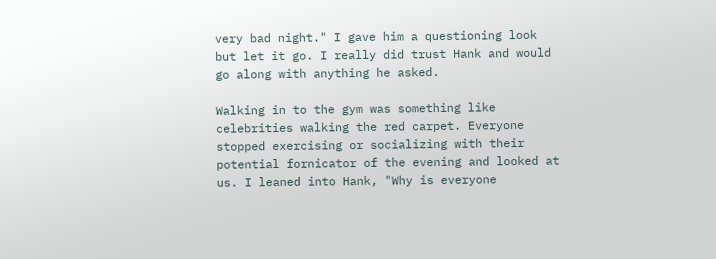very bad night." I gave him a questioning look but let it go. I really did trust Hank and would go along with anything he asked.

Walking in to the gym was something like celebrities walking the red carpet. Everyone stopped exercising or socializing with their potential fornicator of the evening and looked at us. I leaned into Hank, "Why is everyone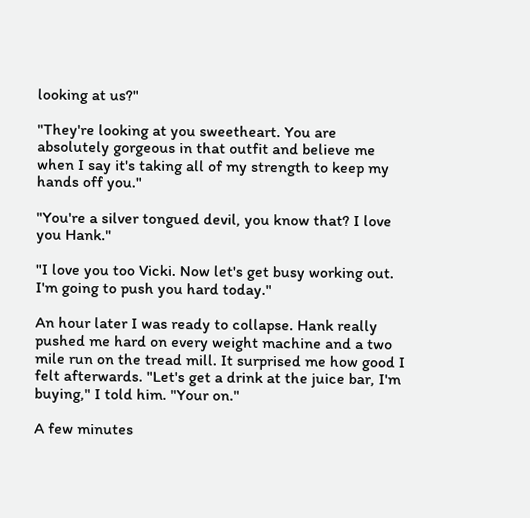looking at us?"

"They're looking at you sweetheart. You are absolutely gorgeous in that outfit and believe me when I say it's taking all of my strength to keep my hands off you."

"You're a silver tongued devil, you know that? I love you Hank."

"I love you too Vicki. Now let's get busy working out. I'm going to push you hard today."

An hour later I was ready to collapse. Hank really pushed me hard on every weight machine and a two mile run on the tread mill. It surprised me how good I felt afterwards. "Let's get a drink at the juice bar, I'm buying," I told him. "Your on."

A few minutes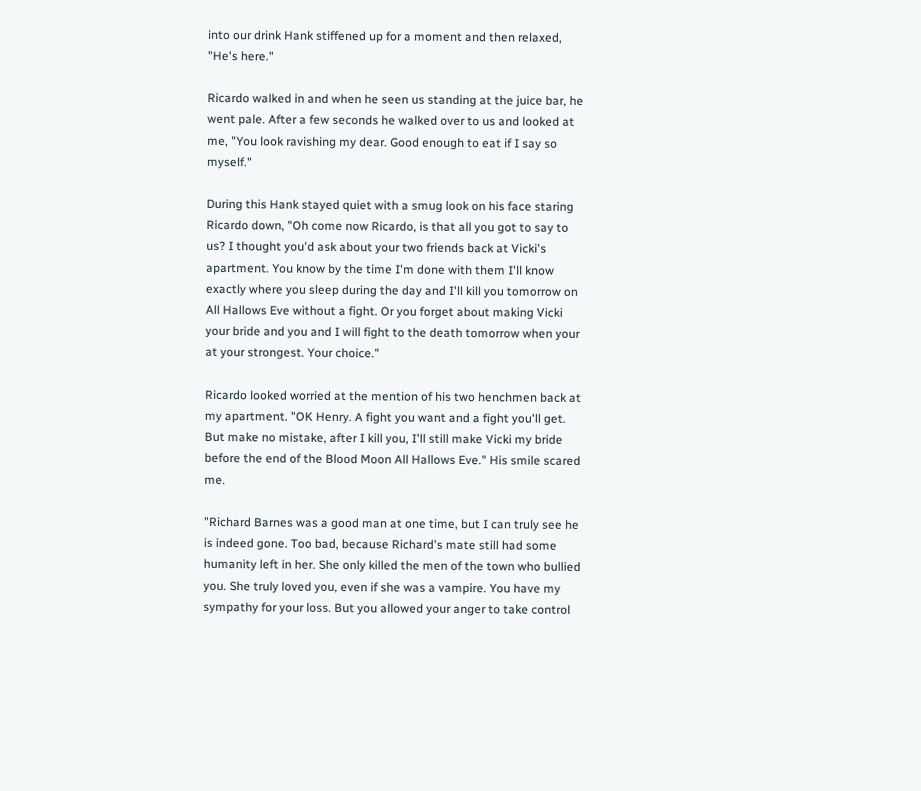into our drink Hank stiffened up for a moment and then relaxed, "He's here."

Ricardo walked in and when he seen us standing at the juice bar, he went pale. After a few seconds he walked over to us and looked at me, "You look ravishing my dear. Good enough to eat if I say so myself."

During this Hank stayed quiet with a smug look on his face staring Ricardo down, "Oh come now Ricardo, is that all you got to say to us? I thought you'd ask about your two friends back at Vicki's apartment. You know by the time I'm done with them I'll know exactly where you sleep during the day and I'll kill you tomorrow on All Hallows Eve without a fight. Or you forget about making Vicki your bride and you and I will fight to the death tomorrow when your at your strongest. Your choice."

Ricardo looked worried at the mention of his two henchmen back at my apartment. "OK Henry. A fight you want and a fight you'll get. But make no mistake, after I kill you, I'll still make Vicki my bride before the end of the Blood Moon All Hallows Eve." His smile scared me.

"Richard Barnes was a good man at one time, but I can truly see he is indeed gone. Too bad, because Richard's mate still had some humanity left in her. She only killed the men of the town who bullied you. She truly loved you, even if she was a vampire. You have my sympathy for your loss. But you allowed your anger to take control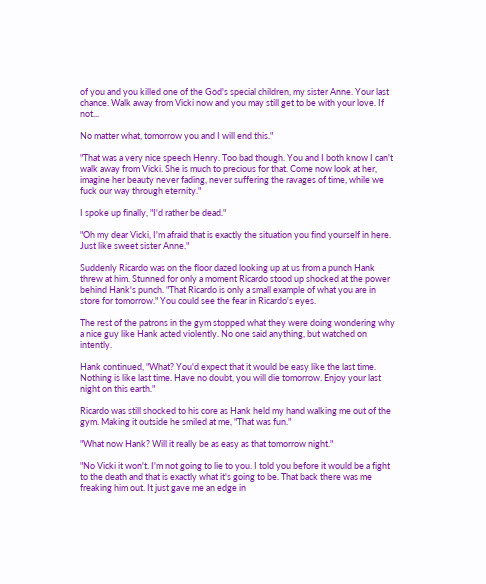of you and you killed one of the God's special children, my sister Anne. Your last chance. Walk away from Vicki now and you may still get to be with your love. If not...

No matter what, tomorrow you and I will end this."

"That was a very nice speech Henry. Too bad though. You and I both know I can't walk away from Vicki. She is much to precious for that. Come now look at her, imagine her beauty never fading, never suffering the ravages of time, while we fuck our way through eternity."

I spoke up finally, "I'd rather be dead."

"Oh my dear Vicki, I'm afraid that is exactly the situation you find yourself in here. Just like sweet sister Anne."

Suddenly Ricardo was on the floor dazed looking up at us from a punch Hank threw at him. Stunned for only a moment Ricardo stood up shocked at the power behind Hank's punch. "That Ricardo is only a small example of what you are in store for tomorrow." You could see the fear in Ricardo's eyes.

The rest of the patrons in the gym stopped what they were doing wondering why a nice guy like Hank acted violently. No one said anything, but watched on intently.

Hank continued, "What? You'd expect that it would be easy like the last time. Nothing is like last time. Have no doubt, you will die tomorrow. Enjoy your last night on this earth."

Ricardo was still shocked to his core as Hank held my hand walking me out of the gym. Making it outside he smiled at me, "That was fun."

"What now Hank? Will it really be as easy as that tomorrow night."

"No Vicki it won't. I'm not going to lie to you. I told you before it would be a fight to the death and that is exactly what it's going to be. That back there was me freaking him out. It just gave me an edge in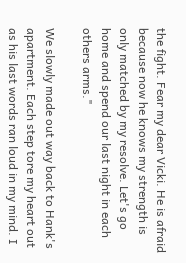the fight. Fear my dear Vicki. He is afraid because now he knows my strength is only matched by my resolve. Let's go home and spend our last night in each others arms."

We slowly made out way back to Hank's apartment. Each step tore my heart out as his last words ran loud in my mind. I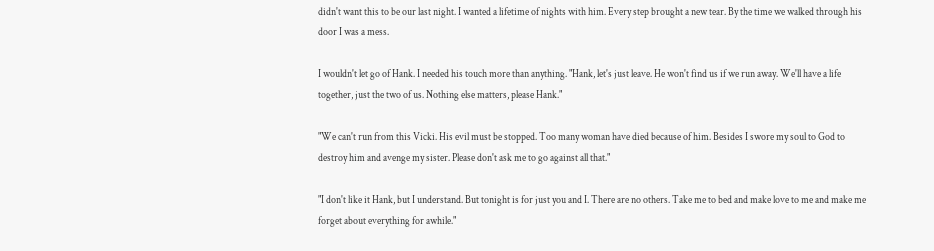didn't want this to be our last night. I wanted a lifetime of nights with him. Every step brought a new tear. By the time we walked through his door I was a mess.

I wouldn't let go of Hank. I needed his touch more than anything. "Hank, let's just leave. He won't find us if we run away. We'll have a life together, just the two of us. Nothing else matters, please Hank."

"We can't run from this Vicki. His evil must be stopped. Too many woman have died because of him. Besides I swore my soul to God to destroy him and avenge my sister. Please don't ask me to go against all that."

"I don't like it Hank, but I understand. But tonight is for just you and I. There are no others. Take me to bed and make love to me and make me forget about everything for awhile."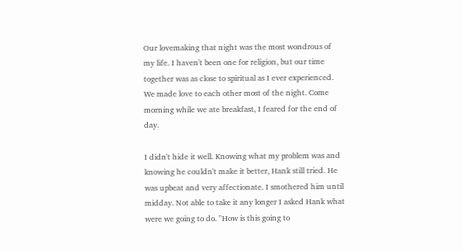Our lovemaking that night was the most wondrous of my life. I haven't been one for religion, but our time together was as close to spiritual as I ever experienced. We made love to each other most of the night. Come morning while we ate breakfast, I feared for the end of day.

I didn't hide it well. Knowing what my problem was and knowing he couldn't make it better, Hank still tried. He was upbeat and very affectionate. I smothered him until midday. Not able to take it any longer I asked Hank what were we going to do. "How is this going to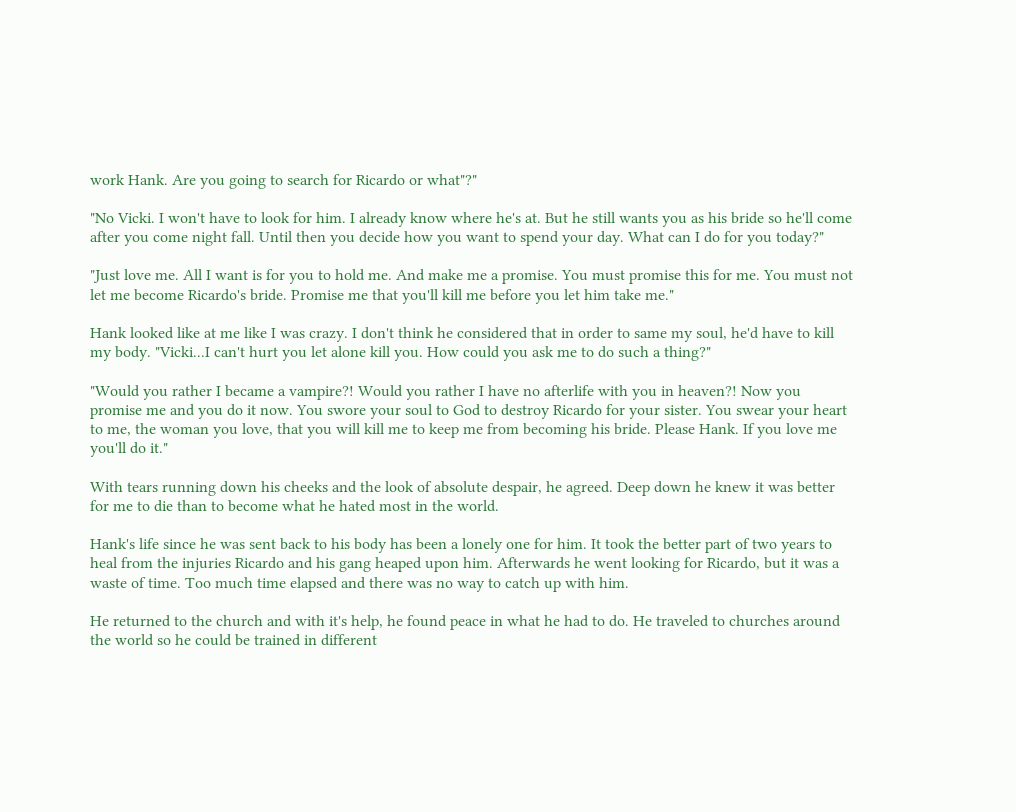work Hank. Are you going to search for Ricardo or what"?"

"No Vicki. I won't have to look for him. I already know where he's at. But he still wants you as his bride so he'll come after you come night fall. Until then you decide how you want to spend your day. What can I do for you today?"

"Just love me. All I want is for you to hold me. And make me a promise. You must promise this for me. You must not let me become Ricardo's bride. Promise me that you'll kill me before you let him take me."

Hank looked like at me like I was crazy. I don't think he considered that in order to same my soul, he'd have to kill my body. "Vicki...I can't hurt you let alone kill you. How could you ask me to do such a thing?"

"Would you rather I became a vampire?! Would you rather I have no afterlife with you in heaven?! Now you promise me and you do it now. You swore your soul to God to destroy Ricardo for your sister. You swear your heart to me, the woman you love, that you will kill me to keep me from becoming his bride. Please Hank. If you love me you'll do it."

With tears running down his cheeks and the look of absolute despair, he agreed. Deep down he knew it was better for me to die than to become what he hated most in the world.

Hank's life since he was sent back to his body has been a lonely one for him. It took the better part of two years to heal from the injuries Ricardo and his gang heaped upon him. Afterwards he went looking for Ricardo, but it was a waste of time. Too much time elapsed and there was no way to catch up with him.

He returned to the church and with it's help, he found peace in what he had to do. He traveled to churches around the world so he could be trained in different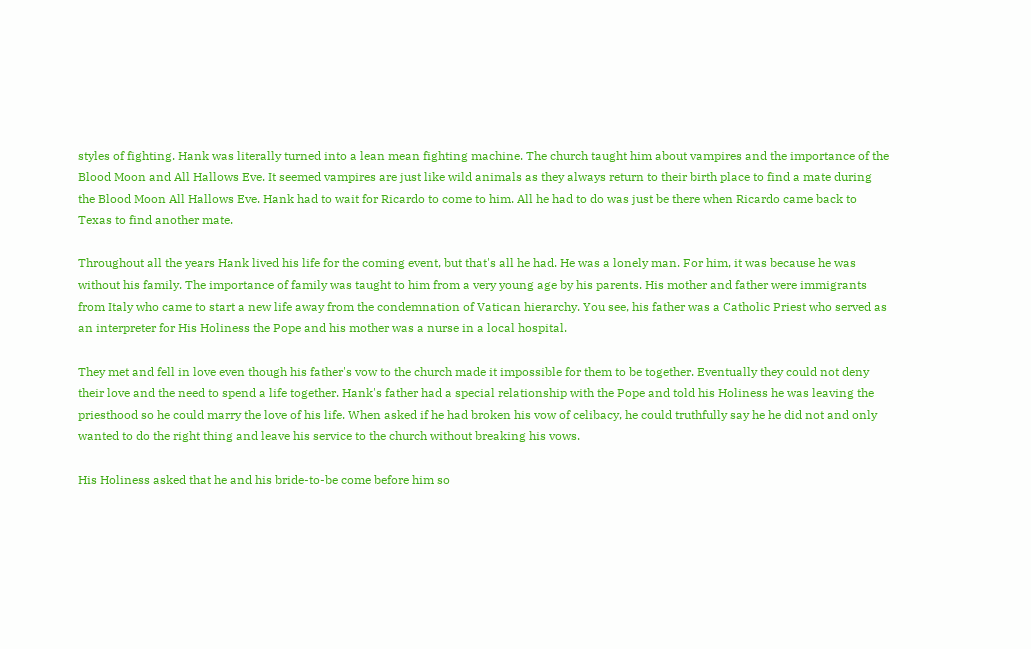styles of fighting. Hank was literally turned into a lean mean fighting machine. The church taught him about vampires and the importance of the Blood Moon and All Hallows Eve. It seemed vampires are just like wild animals as they always return to their birth place to find a mate during the Blood Moon All Hallows Eve. Hank had to wait for Ricardo to come to him. All he had to do was just be there when Ricardo came back to Texas to find another mate.

Throughout all the years Hank lived his life for the coming event, but that's all he had. He was a lonely man. For him, it was because he was without his family. The importance of family was taught to him from a very young age by his parents. His mother and father were immigrants from Italy who came to start a new life away from the condemnation of Vatican hierarchy. You see, his father was a Catholic Priest who served as an interpreter for His Holiness the Pope and his mother was a nurse in a local hospital.

They met and fell in love even though his father's vow to the church made it impossible for them to be together. Eventually they could not deny their love and the need to spend a life together. Hank's father had a special relationship with the Pope and told his Holiness he was leaving the priesthood so he could marry the love of his life. When asked if he had broken his vow of celibacy, he could truthfully say he he did not and only wanted to do the right thing and leave his service to the church without breaking his vows.

His Holiness asked that he and his bride-to-be come before him so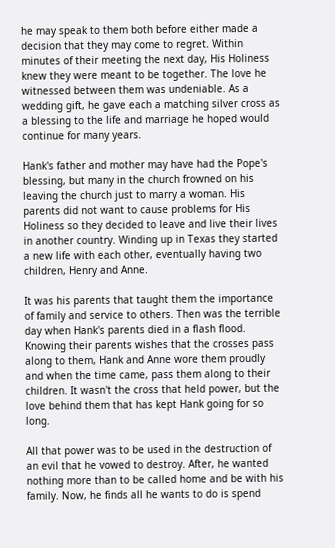he may speak to them both before either made a decision that they may come to regret. Within minutes of their meeting the next day, His Holiness knew they were meant to be together. The love he witnessed between them was undeniable. As a wedding gift, he gave each a matching silver cross as a blessing to the life and marriage he hoped would continue for many years.

Hank's father and mother may have had the Pope's blessing, but many in the church frowned on his leaving the church just to marry a woman. His parents did not want to cause problems for His Holiness so they decided to leave and live their lives in another country. Winding up in Texas they started a new life with each other, eventually having two children, Henry and Anne.

It was his parents that taught them the importance of family and service to others. Then was the terrible day when Hank's parents died in a flash flood. Knowing their parents wishes that the crosses pass along to them, Hank and Anne wore them proudly and when the time came, pass them along to their children. It wasn't the cross that held power, but the love behind them that has kept Hank going for so long.

All that power was to be used in the destruction of an evil that he vowed to destroy. After, he wanted nothing more than to be called home and be with his family. Now, he finds all he wants to do is spend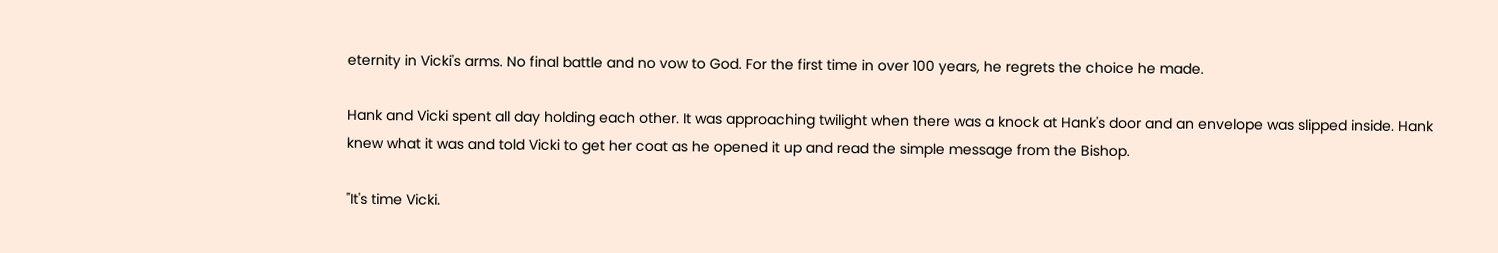eternity in Vicki's arms. No final battle and no vow to God. For the first time in over 100 years, he regrets the choice he made.

Hank and Vicki spent all day holding each other. It was approaching twilight when there was a knock at Hank's door and an envelope was slipped inside. Hank knew what it was and told Vicki to get her coat as he opened it up and read the simple message from the Bishop.

"It's time Vicki.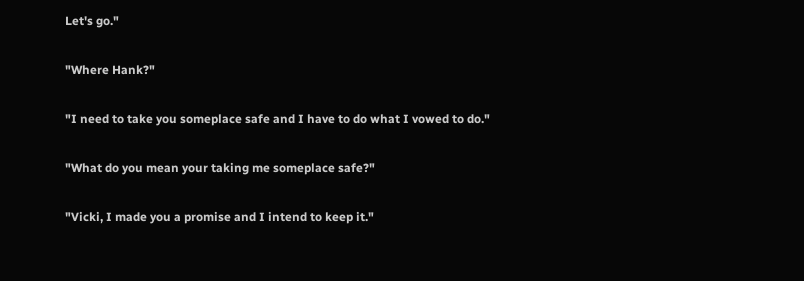Let's go."

"Where Hank?"

"I need to take you someplace safe and I have to do what I vowed to do."

"What do you mean your taking me someplace safe?"

"Vicki, I made you a promise and I intend to keep it."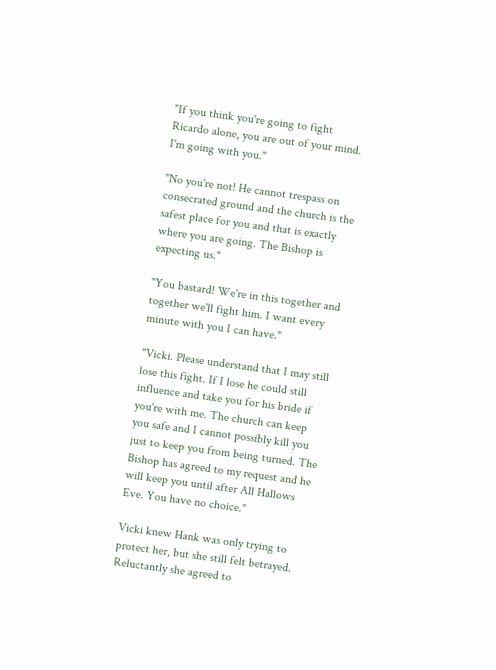"If you think you're going to fight Ricardo alone, you are out of your mind. I'm going with you."

"No you're not! He cannot trespass on consecrated ground and the church is the safest place for you and that is exactly where you are going. The Bishop is expecting us."

"You bastard! We're in this together and together we'll fight him. I want every minute with you I can have."

"Vicki. Please understand that I may still lose this fight. If I lose he could still influence and take you for his bride if you're with me. The church can keep you safe and I cannot possibly kill you just to keep you from being turned. The Bishop has agreed to my request and he will keep you until after All Hallows Eve. You have no choice."

Vicki knew Hank was only trying to protect her, but she still felt betrayed. Reluctantly she agreed to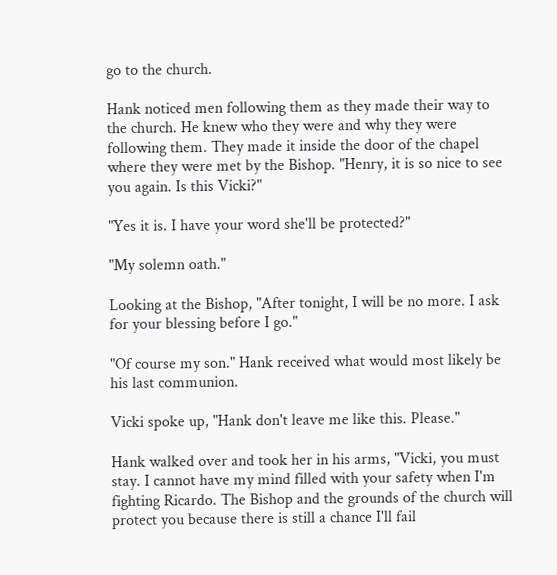go to the church.

Hank noticed men following them as they made their way to the church. He knew who they were and why they were following them. They made it inside the door of the chapel where they were met by the Bishop. "Henry, it is so nice to see you again. Is this Vicki?"

"Yes it is. I have your word she'll be protected?"

"My solemn oath."

Looking at the Bishop, "After tonight, I will be no more. I ask for your blessing before I go."

"Of course my son." Hank received what would most likely be his last communion.

Vicki spoke up, "Hank don't leave me like this. Please."

Hank walked over and took her in his arms, "Vicki, you must stay. I cannot have my mind filled with your safety when I'm fighting Ricardo. The Bishop and the grounds of the church will protect you because there is still a chance I'll fail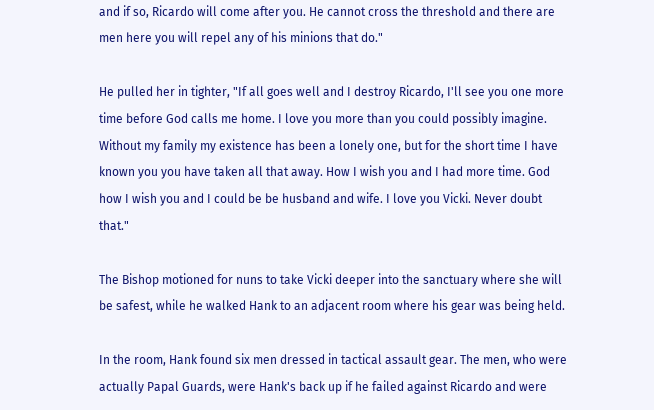and if so, Ricardo will come after you. He cannot cross the threshold and there are men here you will repel any of his minions that do."

He pulled her in tighter, "If all goes well and I destroy Ricardo, I'll see you one more time before God calls me home. I love you more than you could possibly imagine. Without my family my existence has been a lonely one, but for the short time I have known you you have taken all that away. How I wish you and I had more time. God how I wish you and I could be be husband and wife. I love you Vicki. Never doubt that."

The Bishop motioned for nuns to take Vicki deeper into the sanctuary where she will be safest, while he walked Hank to an adjacent room where his gear was being held.

In the room, Hank found six men dressed in tactical assault gear. The men, who were actually Papal Guards, were Hank's back up if he failed against Ricardo and were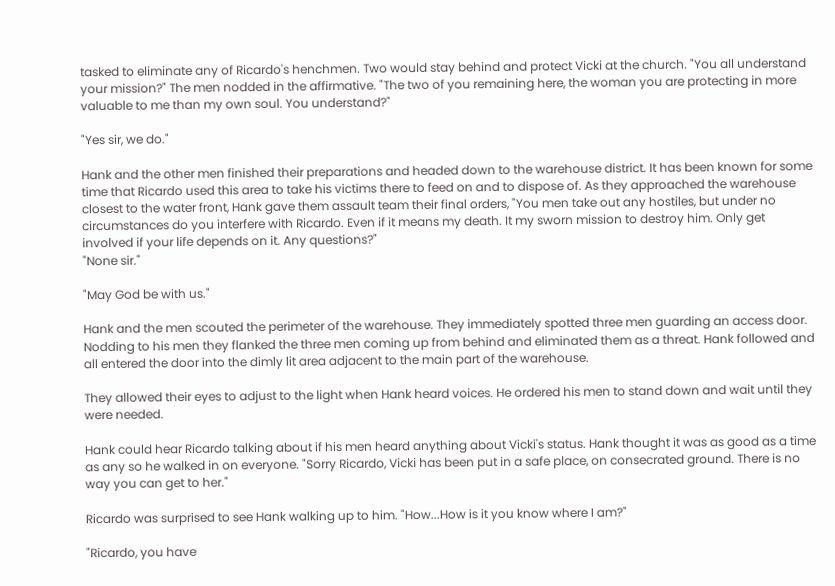tasked to eliminate any of Ricardo's henchmen. Two would stay behind and protect Vicki at the church. "You all understand your mission?" The men nodded in the affirmative. "The two of you remaining here, the woman you are protecting in more valuable to me than my own soul. You understand?"

"Yes sir, we do."

Hank and the other men finished their preparations and headed down to the warehouse district. It has been known for some time that Ricardo used this area to take his victims there to feed on and to dispose of. As they approached the warehouse closest to the water front, Hank gave them assault team their final orders, "You men take out any hostiles, but under no circumstances do you interfere with Ricardo. Even if it means my death. It my sworn mission to destroy him. Only get involved if your life depends on it. Any questions?"
"None sir."

"May God be with us."

Hank and the men scouted the perimeter of the warehouse. They immediately spotted three men guarding an access door. Nodding to his men they flanked the three men coming up from behind and eliminated them as a threat. Hank followed and all entered the door into the dimly lit area adjacent to the main part of the warehouse.

They allowed their eyes to adjust to the light when Hank heard voices. He ordered his men to stand down and wait until they were needed.

Hank could hear Ricardo talking about if his men heard anything about Vicki's status. Hank thought it was as good as a time as any so he walked in on everyone. "Sorry Ricardo, Vicki has been put in a safe place, on consecrated ground. There is no way you can get to her."

Ricardo was surprised to see Hank walking up to him. "How...How is it you know where I am?"

"Ricardo, you have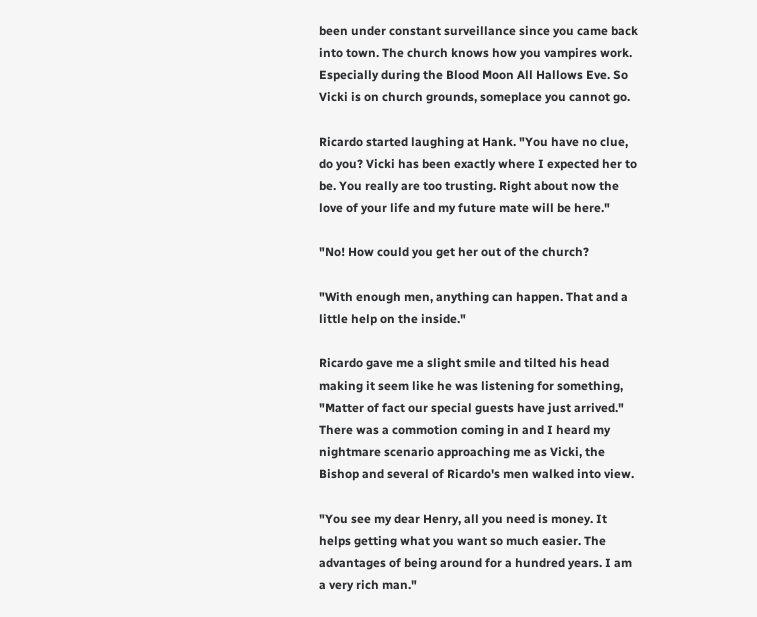been under constant surveillance since you came back into town. The church knows how you vampires work. Especially during the Blood Moon All Hallows Eve. So Vicki is on church grounds, someplace you cannot go.

Ricardo started laughing at Hank. "You have no clue, do you? Vicki has been exactly where I expected her to be. You really are too trusting. Right about now the love of your life and my future mate will be here."

"No! How could you get her out of the church?

"With enough men, anything can happen. That and a little help on the inside."

Ricardo gave me a slight smile and tilted his head making it seem like he was listening for something, "Matter of fact our special guests have just arrived." There was a commotion coming in and I heard my nightmare scenario approaching me as Vicki, the Bishop and several of Ricardo's men walked into view.

"You see my dear Henry, all you need is money. It helps getting what you want so much easier. The advantages of being around for a hundred years. I am a very rich man."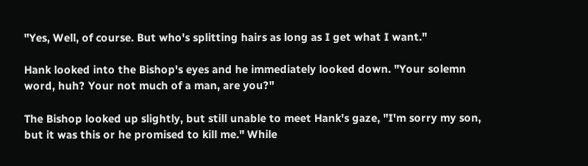"Yes, Well, of course. But who's splitting hairs as long as I get what I want."

Hank looked into the Bishop's eyes and he immediately looked down. "Your solemn word, huh? Your not much of a man, are you?"

The Bishop looked up slightly, but still unable to meet Hank's gaze, "I'm sorry my son, but it was this or he promised to kill me." While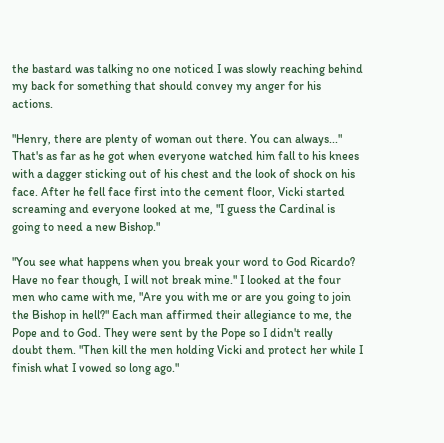the bastard was talking no one noticed I was slowly reaching behind my back for something that should convey my anger for his actions.

"Henry, there are plenty of woman out there. You can always..." That's as far as he got when everyone watched him fall to his knees with a dagger sticking out of his chest and the look of shock on his face. After he fell face first into the cement floor, Vicki started screaming and everyone looked at me, "I guess the Cardinal is going to need a new Bishop."

"You see what happens when you break your word to God Ricardo? Have no fear though, I will not break mine." I looked at the four men who came with me, "Are you with me or are you going to join the Bishop in hell?" Each man affirmed their allegiance to me, the Pope and to God. They were sent by the Pope so I didn't really doubt them. "Then kill the men holding Vicki and protect her while I finish what I vowed so long ago."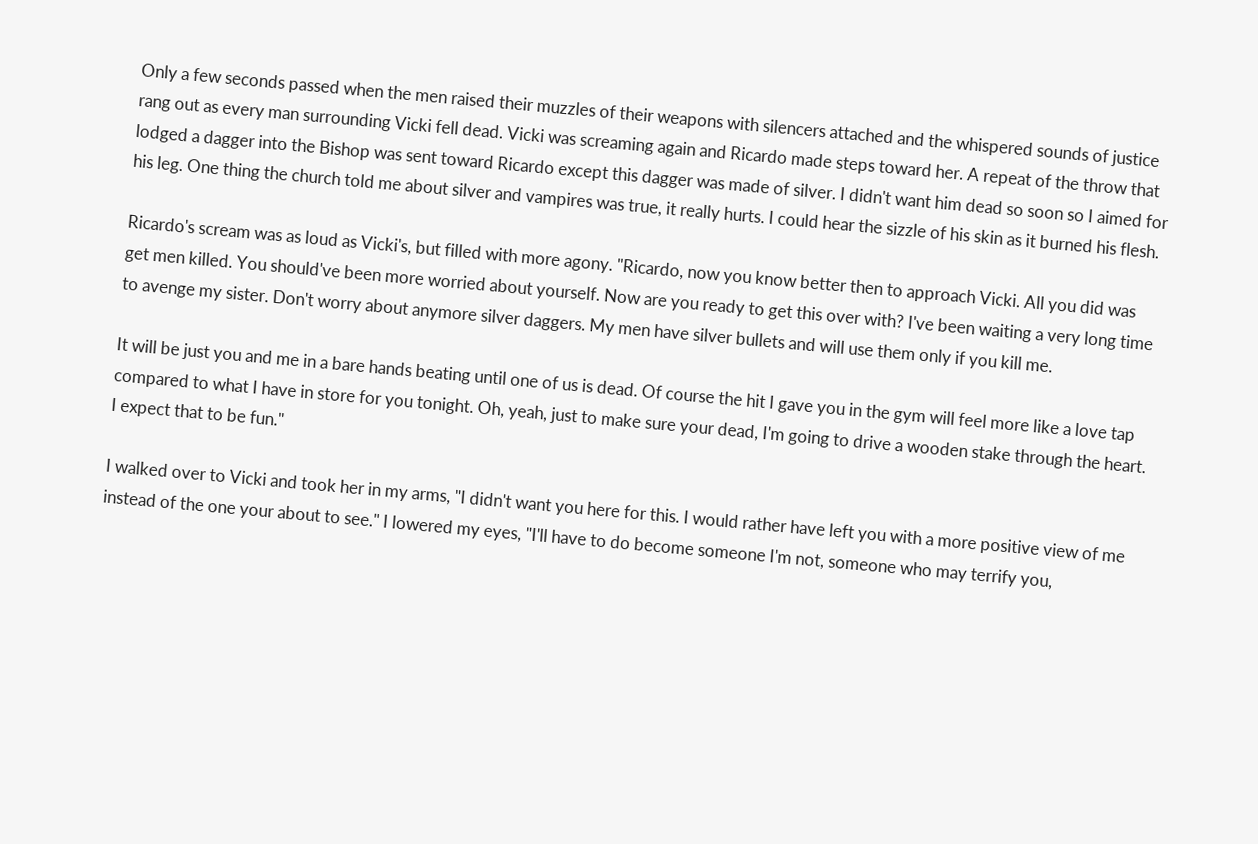Only a few seconds passed when the men raised their muzzles of their weapons with silencers attached and the whispered sounds of justice rang out as every man surrounding Vicki fell dead. Vicki was screaming again and Ricardo made steps toward her. A repeat of the throw that lodged a dagger into the Bishop was sent toward Ricardo except this dagger was made of silver. I didn't want him dead so soon so I aimed for his leg. One thing the church told me about silver and vampires was true, it really hurts. I could hear the sizzle of his skin as it burned his flesh.

Ricardo's scream was as loud as Vicki's, but filled with more agony. "Ricardo, now you know better then to approach Vicki. All you did was get men killed. You should've been more worried about yourself. Now are you ready to get this over with? I've been waiting a very long time to avenge my sister. Don't worry about anymore silver daggers. My men have silver bullets and will use them only if you kill me.

It will be just you and me in a bare hands beating until one of us is dead. Of course the hit I gave you in the gym will feel more like a love tap compared to what I have in store for you tonight. Oh, yeah, just to make sure your dead, I'm going to drive a wooden stake through the heart. I expect that to be fun."

I walked over to Vicki and took her in my arms, "I didn't want you here for this. I would rather have left you with a more positive view of me instead of the one your about to see." I lowered my eyes, "I'll have to do become someone I'm not, someone who may terrify you,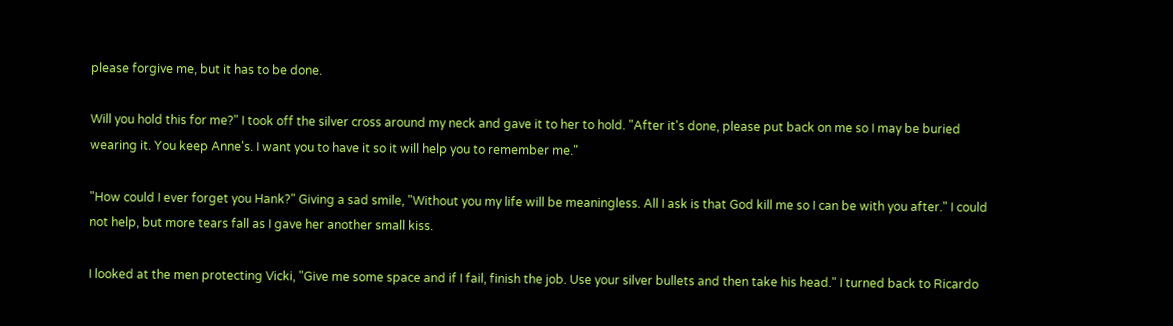please forgive me, but it has to be done.

Will you hold this for me?" I took off the silver cross around my neck and gave it to her to hold. "After it's done, please put back on me so I may be buried wearing it. You keep Anne's. I want you to have it so it will help you to remember me."

"How could I ever forget you Hank?" Giving a sad smile, "Without you my life will be meaningless. All I ask is that God kill me so I can be with you after." I could not help, but more tears fall as I gave her another small kiss.

I looked at the men protecting Vicki, "Give me some space and if I fail, finish the job. Use your silver bullets and then take his head." I turned back to Ricardo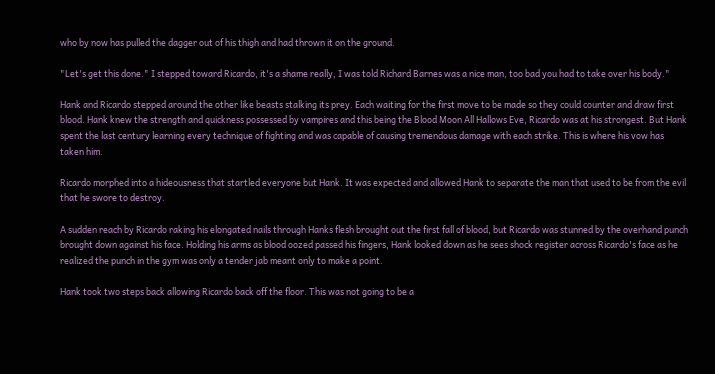who by now has pulled the dagger out of his thigh and had thrown it on the ground.

"Let's get this done." I stepped toward Ricardo, it's a shame really, I was told Richard Barnes was a nice man, too bad you had to take over his body."

Hank and Ricardo stepped around the other like beasts stalking its prey. Each waiting for the first move to be made so they could counter and draw first blood. Hank knew the strength and quickness possessed by vampires and this being the Blood Moon All Hallows Eve, Ricardo was at his strongest. But Hank spent the last century learning every technique of fighting and was capable of causing tremendous damage with each strike. This is where his vow has taken him.

Ricardo morphed into a hideousness that startled everyone but Hank. It was expected and allowed Hank to separate the man that used to be from the evil that he swore to destroy.

A sudden reach by Ricardo raking his elongated nails through Hanks flesh brought out the first fall of blood, but Ricardo was stunned by the overhand punch brought down against his face. Holding his arms as blood oozed passed his fingers, Hank looked down as he sees shock register across Ricardo's face as he realized the punch in the gym was only a tender jab meant only to make a point.

Hank took two steps back allowing Ricardo back off the floor. This was not going to be a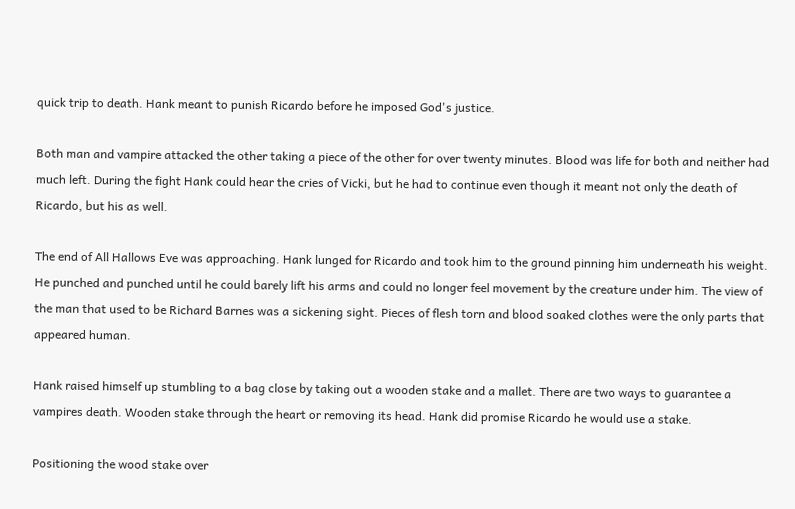quick trip to death. Hank meant to punish Ricardo before he imposed God's justice.

Both man and vampire attacked the other taking a piece of the other for over twenty minutes. Blood was life for both and neither had much left. During the fight Hank could hear the cries of Vicki, but he had to continue even though it meant not only the death of Ricardo, but his as well.

The end of All Hallows Eve was approaching. Hank lunged for Ricardo and took him to the ground pinning him underneath his weight. He punched and punched until he could barely lift his arms and could no longer feel movement by the creature under him. The view of the man that used to be Richard Barnes was a sickening sight. Pieces of flesh torn and blood soaked clothes were the only parts that appeared human.

Hank raised himself up stumbling to a bag close by taking out a wooden stake and a mallet. There are two ways to guarantee a vampires death. Wooden stake through the heart or removing its head. Hank did promise Ricardo he would use a stake.

Positioning the wood stake over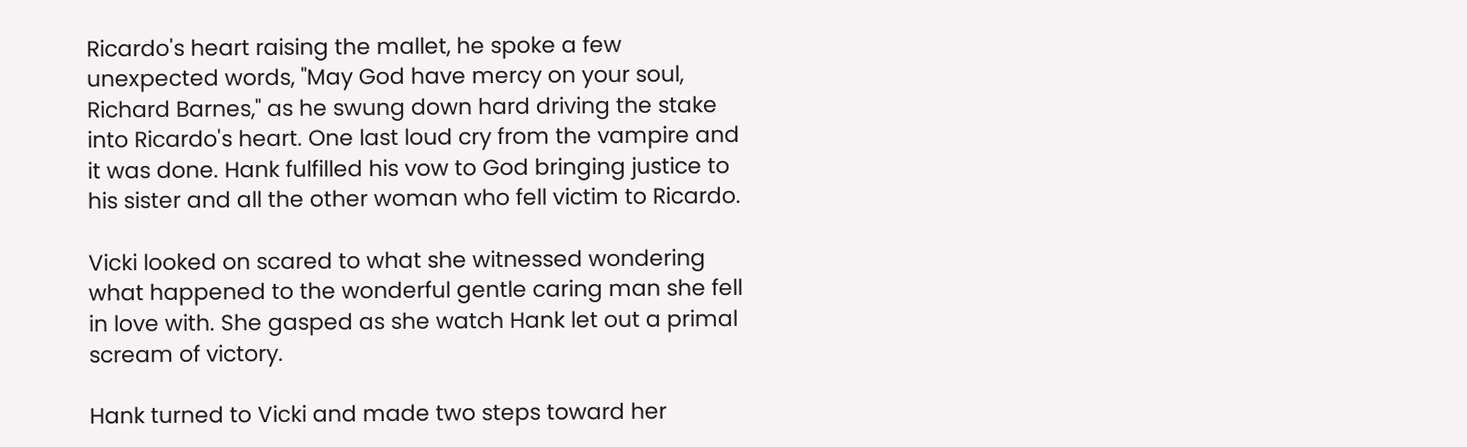Ricardo's heart raising the mallet, he spoke a few unexpected words, "May God have mercy on your soul, Richard Barnes," as he swung down hard driving the stake into Ricardo's heart. One last loud cry from the vampire and it was done. Hank fulfilled his vow to God bringing justice to his sister and all the other woman who fell victim to Ricardo.

Vicki looked on scared to what she witnessed wondering what happened to the wonderful gentle caring man she fell in love with. She gasped as she watch Hank let out a primal scream of victory.

Hank turned to Vicki and made two steps toward her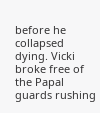before he collapsed dying. Vicki broke free of the Papal guards rushing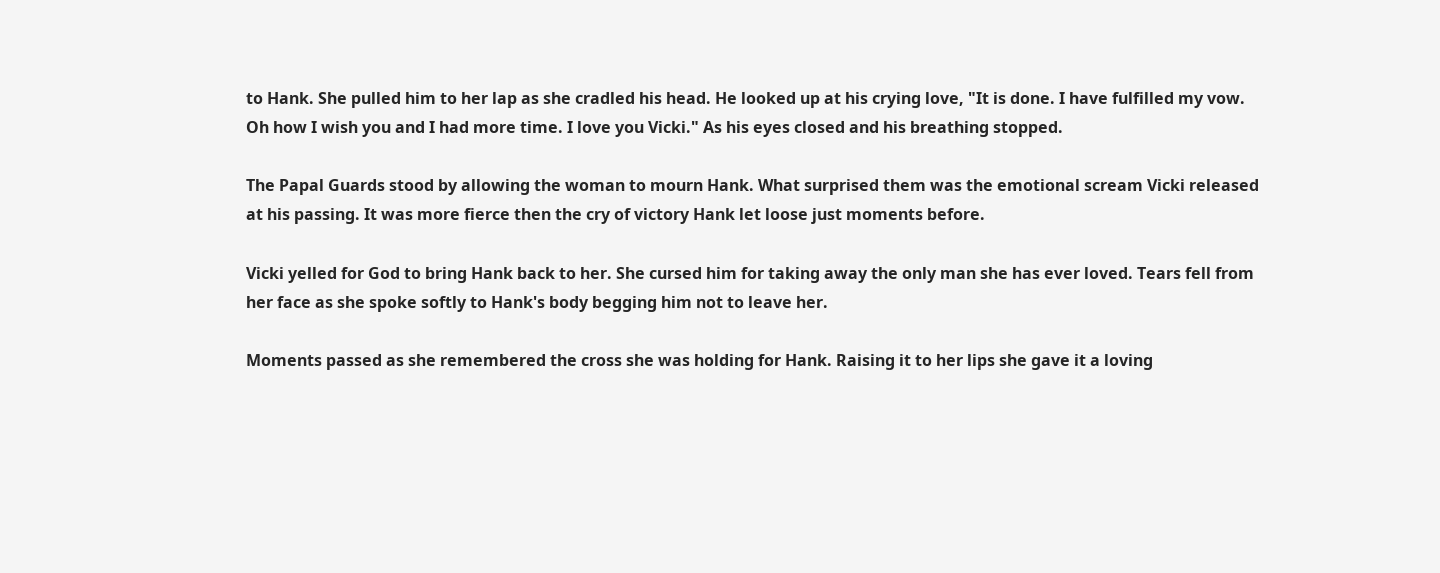to Hank. She pulled him to her lap as she cradled his head. He looked up at his crying love, "It is done. I have fulfilled my vow. Oh how I wish you and I had more time. I love you Vicki." As his eyes closed and his breathing stopped.

The Papal Guards stood by allowing the woman to mourn Hank. What surprised them was the emotional scream Vicki released at his passing. It was more fierce then the cry of victory Hank let loose just moments before.

Vicki yelled for God to bring Hank back to her. She cursed him for taking away the only man she has ever loved. Tears fell from her face as she spoke softly to Hank's body begging him not to leave her.

Moments passed as she remembered the cross she was holding for Hank. Raising it to her lips she gave it a loving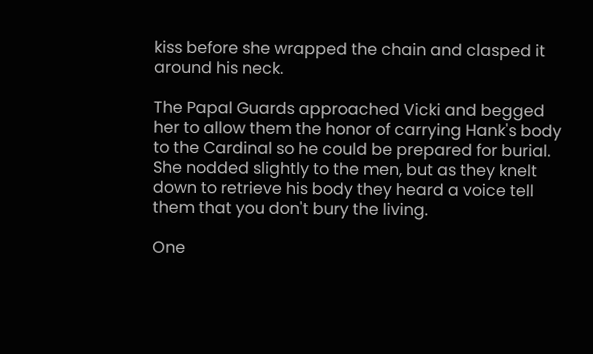kiss before she wrapped the chain and clasped it around his neck.

The Papal Guards approached Vicki and begged her to allow them the honor of carrying Hank's body to the Cardinal so he could be prepared for burial. She nodded slightly to the men, but as they knelt down to retrieve his body they heard a voice tell them that you don't bury the living.

One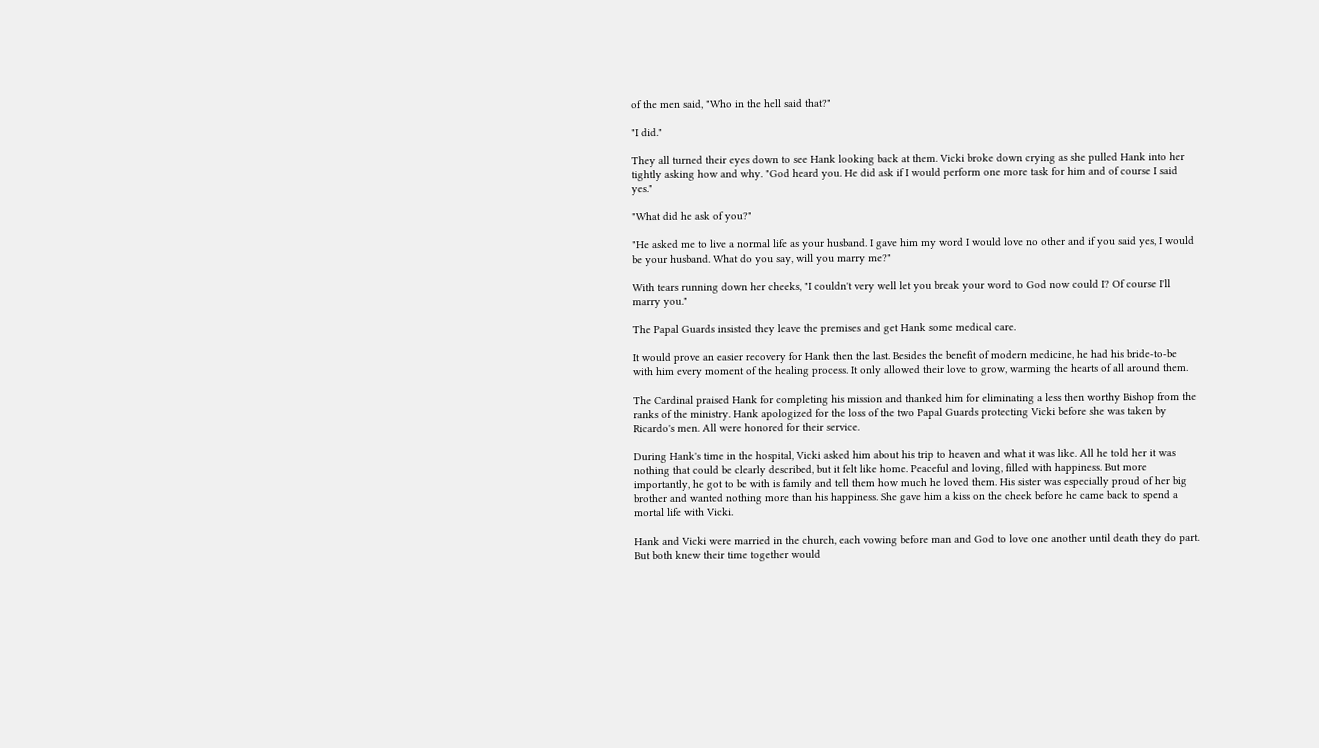of the men said, "Who in the hell said that?"

"I did."

They all turned their eyes down to see Hank looking back at them. Vicki broke down crying as she pulled Hank into her tightly asking how and why. "God heard you. He did ask if I would perform one more task for him and of course I said yes."

"What did he ask of you?"

"He asked me to live a normal life as your husband. I gave him my word I would love no other and if you said yes, I would be your husband. What do you say, will you marry me?"

With tears running down her cheeks, "I couldn't very well let you break your word to God now could I? Of course I'll marry you."

The Papal Guards insisted they leave the premises and get Hank some medical care.

It would prove an easier recovery for Hank then the last. Besides the benefit of modern medicine, he had his bride-to-be with him every moment of the healing process. It only allowed their love to grow, warming the hearts of all around them.

The Cardinal praised Hank for completing his mission and thanked him for eliminating a less then worthy Bishop from the ranks of the ministry. Hank apologized for the loss of the two Papal Guards protecting Vicki before she was taken by Ricardo's men. All were honored for their service.

During Hank's time in the hospital, Vicki asked him about his trip to heaven and what it was like. All he told her it was nothing that could be clearly described, but it felt like home. Peaceful and loving, filled with happiness. But more importantly, he got to be with is family and tell them how much he loved them. His sister was especially proud of her big brother and wanted nothing more than his happiness. She gave him a kiss on the cheek before he came back to spend a mortal life with Vicki.

Hank and Vicki were married in the church, each vowing before man and God to love one another until death they do part. But both knew their time together would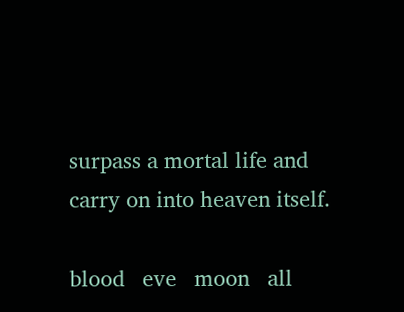surpass a mortal life and carry on into heaven itself.

blood   eve   moon   all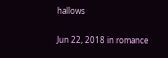hallows

Jun 22, 2018 in romance